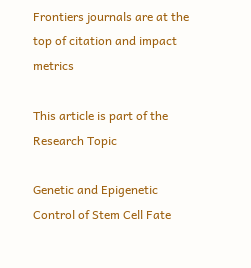Frontiers journals are at the top of citation and impact metrics

This article is part of the Research Topic

Genetic and Epigenetic Control of Stem Cell Fate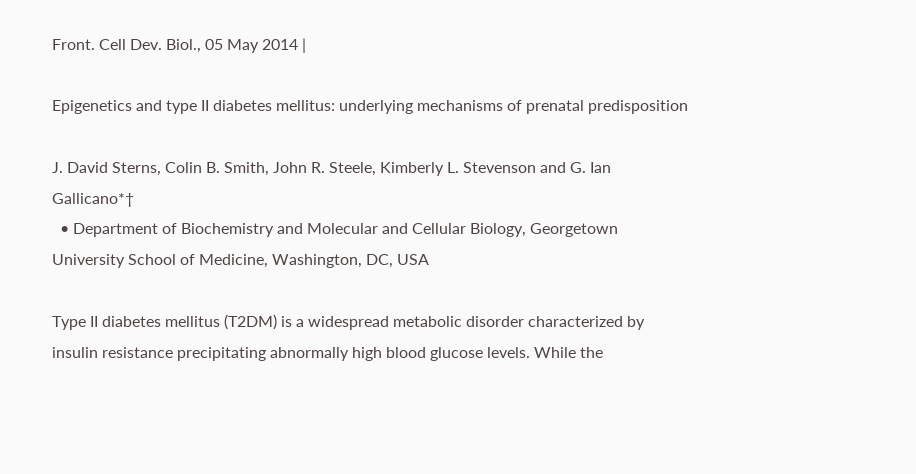Front. Cell Dev. Biol., 05 May 2014 |

Epigenetics and type II diabetes mellitus: underlying mechanisms of prenatal predisposition

J. David Sterns, Colin B. Smith, John R. Steele, Kimberly L. Stevenson and G. Ian Gallicano*†
  • Department of Biochemistry and Molecular and Cellular Biology, Georgetown University School of Medicine, Washington, DC, USA

Type II diabetes mellitus (T2DM) is a widespread metabolic disorder characterized by insulin resistance precipitating abnormally high blood glucose levels. While the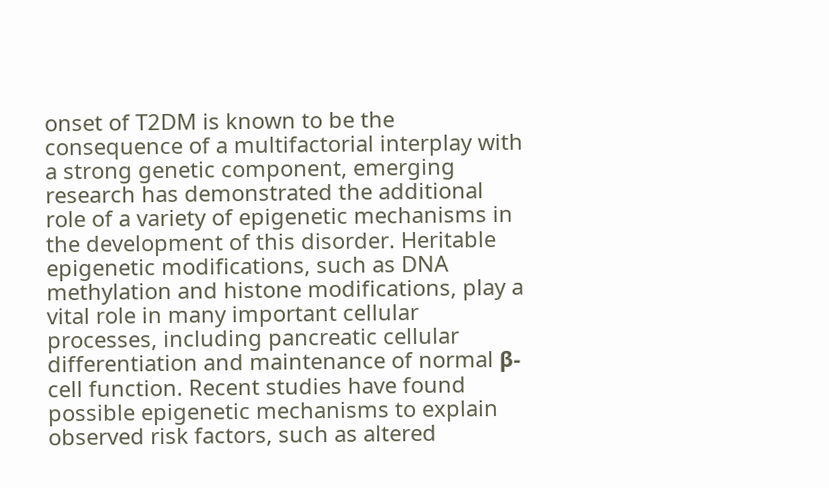onset of T2DM is known to be the consequence of a multifactorial interplay with a strong genetic component, emerging research has demonstrated the additional role of a variety of epigenetic mechanisms in the development of this disorder. Heritable epigenetic modifications, such as DNA methylation and histone modifications, play a vital role in many important cellular processes, including pancreatic cellular differentiation and maintenance of normal β-cell function. Recent studies have found possible epigenetic mechanisms to explain observed risk factors, such as altered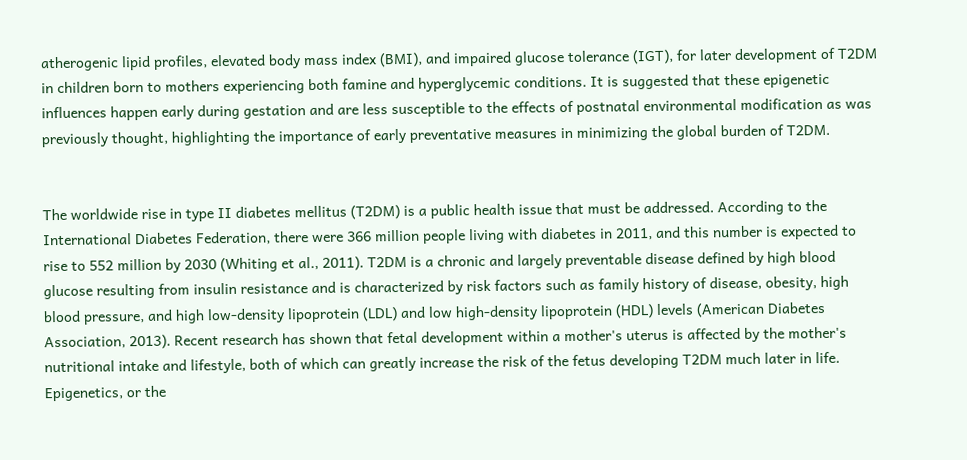atherogenic lipid profiles, elevated body mass index (BMI), and impaired glucose tolerance (IGT), for later development of T2DM in children born to mothers experiencing both famine and hyperglycemic conditions. It is suggested that these epigenetic influences happen early during gestation and are less susceptible to the effects of postnatal environmental modification as was previously thought, highlighting the importance of early preventative measures in minimizing the global burden of T2DM.


The worldwide rise in type II diabetes mellitus (T2DM) is a public health issue that must be addressed. According to the International Diabetes Federation, there were 366 million people living with diabetes in 2011, and this number is expected to rise to 552 million by 2030 (Whiting et al., 2011). T2DM is a chronic and largely preventable disease defined by high blood glucose resulting from insulin resistance and is characterized by risk factors such as family history of disease, obesity, high blood pressure, and high low-density lipoprotein (LDL) and low high-density lipoprotein (HDL) levels (American Diabetes Association, 2013). Recent research has shown that fetal development within a mother's uterus is affected by the mother's nutritional intake and lifestyle, both of which can greatly increase the risk of the fetus developing T2DM much later in life. Epigenetics, or the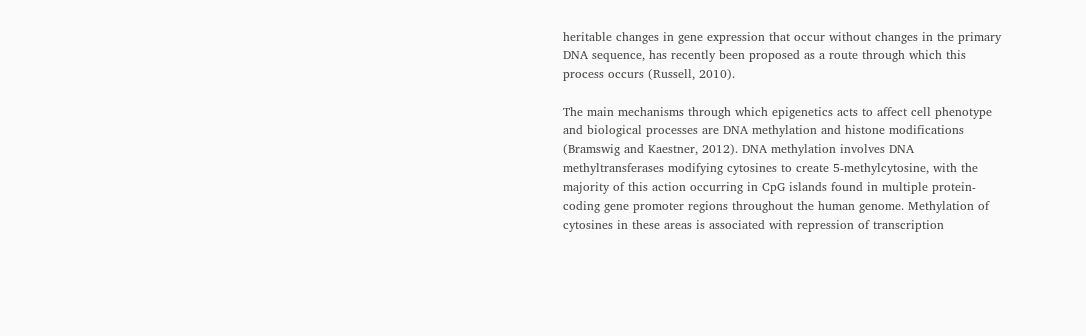heritable changes in gene expression that occur without changes in the primary DNA sequence, has recently been proposed as a route through which this process occurs (Russell, 2010).

The main mechanisms through which epigenetics acts to affect cell phenotype and biological processes are DNA methylation and histone modifications (Bramswig and Kaestner, 2012). DNA methylation involves DNA methyltransferases modifying cytosines to create 5-methylcytosine, with the majority of this action occurring in CpG islands found in multiple protein-coding gene promoter regions throughout the human genome. Methylation of cytosines in these areas is associated with repression of transcription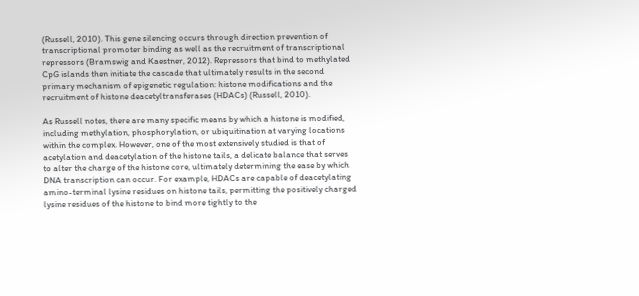(Russell, 2010). This gene silencing occurs through direction prevention of transcriptional promoter binding as well as the recruitment of transcriptional repressors (Bramswig and Kaestner, 2012). Repressors that bind to methylated CpG islands then initiate the cascade that ultimately results in the second primary mechanism of epigenetic regulation: histone modifications and the recruitment of histone deacetyltransferases (HDACs) (Russell, 2010).

As Russell notes, there are many specific means by which a histone is modified, including methylation, phosphorylation, or ubiquitination at varying locations within the complex. However, one of the most extensively studied is that of acetylation and deacetylation of the histone tails, a delicate balance that serves to alter the charge of the histone core, ultimately determining the ease by which DNA transcription can occur. For example, HDACs are capable of deacetylating amino-terminal lysine residues on histone tails, permitting the positively charged lysine residues of the histone to bind more tightly to the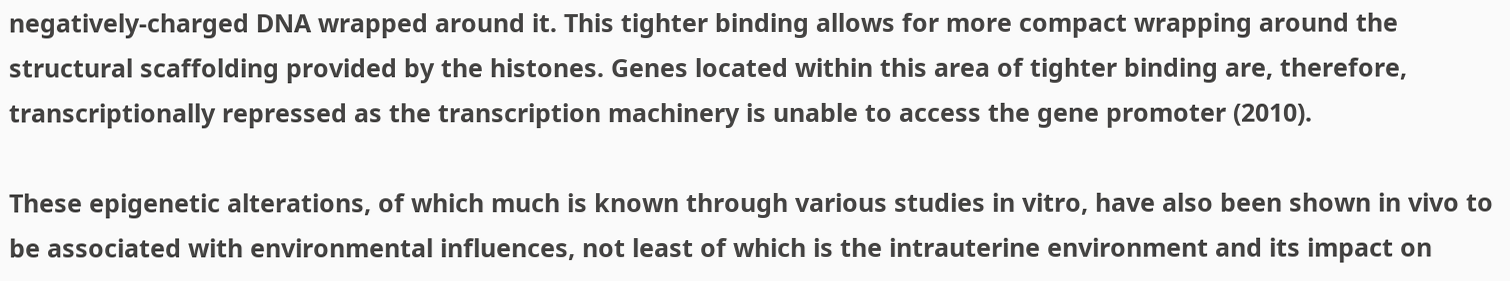negatively-charged DNA wrapped around it. This tighter binding allows for more compact wrapping around the structural scaffolding provided by the histones. Genes located within this area of tighter binding are, therefore, transcriptionally repressed as the transcription machinery is unable to access the gene promoter (2010).

These epigenetic alterations, of which much is known through various studies in vitro, have also been shown in vivo to be associated with environmental influences, not least of which is the intrauterine environment and its impact on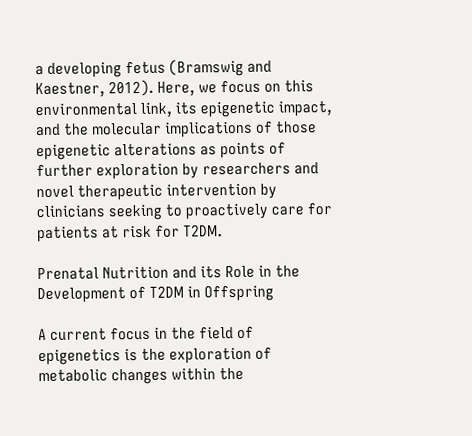a developing fetus (Bramswig and Kaestner, 2012). Here, we focus on this environmental link, its epigenetic impact, and the molecular implications of those epigenetic alterations as points of further exploration by researchers and novel therapeutic intervention by clinicians seeking to proactively care for patients at risk for T2DM.

Prenatal Nutrition and its Role in the Development of T2DM in Offspring

A current focus in the field of epigenetics is the exploration of metabolic changes within the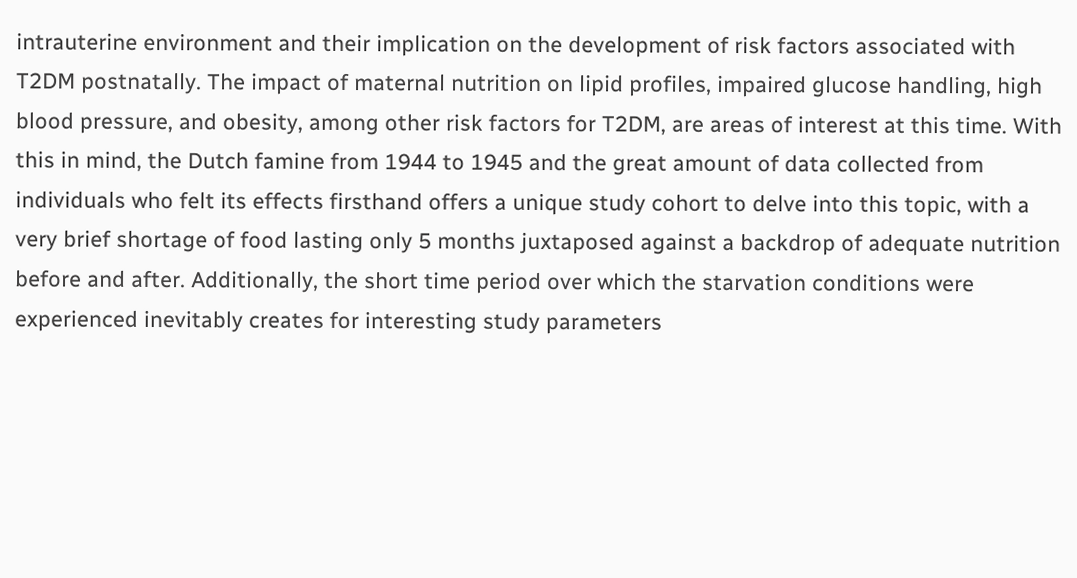intrauterine environment and their implication on the development of risk factors associated with T2DM postnatally. The impact of maternal nutrition on lipid profiles, impaired glucose handling, high blood pressure, and obesity, among other risk factors for T2DM, are areas of interest at this time. With this in mind, the Dutch famine from 1944 to 1945 and the great amount of data collected from individuals who felt its effects firsthand offers a unique study cohort to delve into this topic, with a very brief shortage of food lasting only 5 months juxtaposed against a backdrop of adequate nutrition before and after. Additionally, the short time period over which the starvation conditions were experienced inevitably creates for interesting study parameters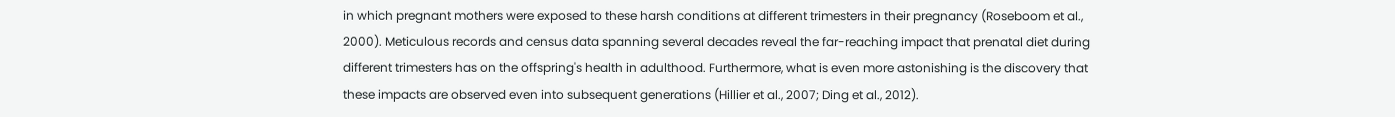in which pregnant mothers were exposed to these harsh conditions at different trimesters in their pregnancy (Roseboom et al., 2000). Meticulous records and census data spanning several decades reveal the far-reaching impact that prenatal diet during different trimesters has on the offspring's health in adulthood. Furthermore, what is even more astonishing is the discovery that these impacts are observed even into subsequent generations (Hillier et al., 2007; Ding et al., 2012).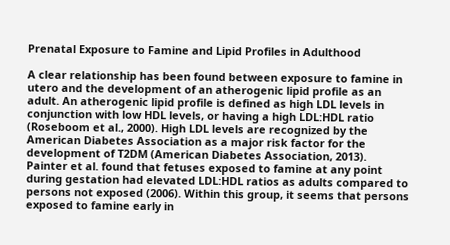Prenatal Exposure to Famine and Lipid Profiles in Adulthood

A clear relationship has been found between exposure to famine in utero and the development of an atherogenic lipid profile as an adult. An atherogenic lipid profile is defined as high LDL levels in conjunction with low HDL levels, or having a high LDL:HDL ratio (Roseboom et al., 2000). High LDL levels are recognized by the American Diabetes Association as a major risk factor for the development of T2DM (American Diabetes Association, 2013). Painter et al. found that fetuses exposed to famine at any point during gestation had elevated LDL:HDL ratios as adults compared to persons not exposed (2006). Within this group, it seems that persons exposed to famine early in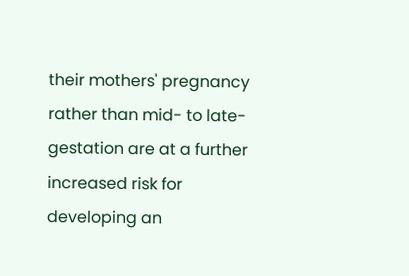their mothers' pregnancy rather than mid- to late-gestation are at a further increased risk for developing an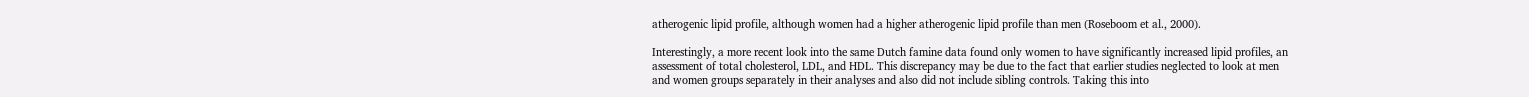atherogenic lipid profile, although women had a higher atherogenic lipid profile than men (Roseboom et al., 2000).

Interestingly, a more recent look into the same Dutch famine data found only women to have significantly increased lipid profiles, an assessment of total cholesterol, LDL, and HDL. This discrepancy may be due to the fact that earlier studies neglected to look at men and women groups separately in their analyses and also did not include sibling controls. Taking this into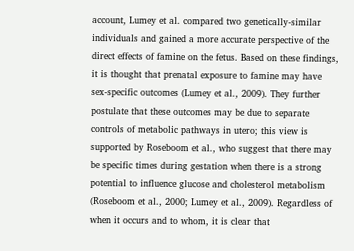account, Lumey et al. compared two genetically-similar individuals and gained a more accurate perspective of the direct effects of famine on the fetus. Based on these findings, it is thought that prenatal exposure to famine may have sex-specific outcomes (Lumey et al., 2009). They further postulate that these outcomes may be due to separate controls of metabolic pathways in utero; this view is supported by Roseboom et al., who suggest that there may be specific times during gestation when there is a strong potential to influence glucose and cholesterol metabolism (Roseboom et al., 2000; Lumey et al., 2009). Regardless of when it occurs and to whom, it is clear that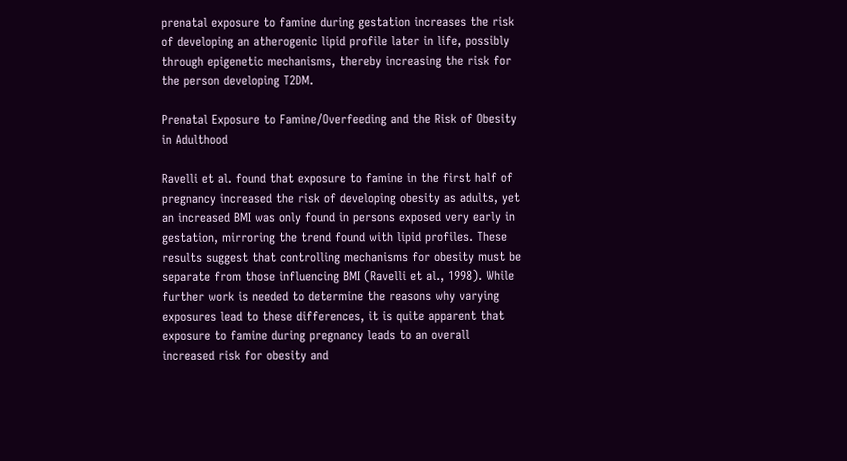prenatal exposure to famine during gestation increases the risk of developing an atherogenic lipid profile later in life, possibly through epigenetic mechanisms, thereby increasing the risk for the person developing T2DM.

Prenatal Exposure to Famine/Overfeeding and the Risk of Obesity in Adulthood

Ravelli et al. found that exposure to famine in the first half of pregnancy increased the risk of developing obesity as adults, yet an increased BMI was only found in persons exposed very early in gestation, mirroring the trend found with lipid profiles. These results suggest that controlling mechanisms for obesity must be separate from those influencing BMI (Ravelli et al., 1998). While further work is needed to determine the reasons why varying exposures lead to these differences, it is quite apparent that exposure to famine during pregnancy leads to an overall increased risk for obesity and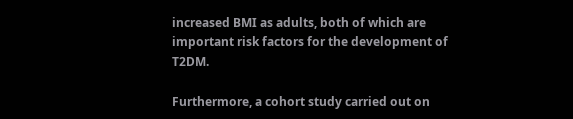increased BMI as adults, both of which are important risk factors for the development of T2DM.

Furthermore, a cohort study carried out on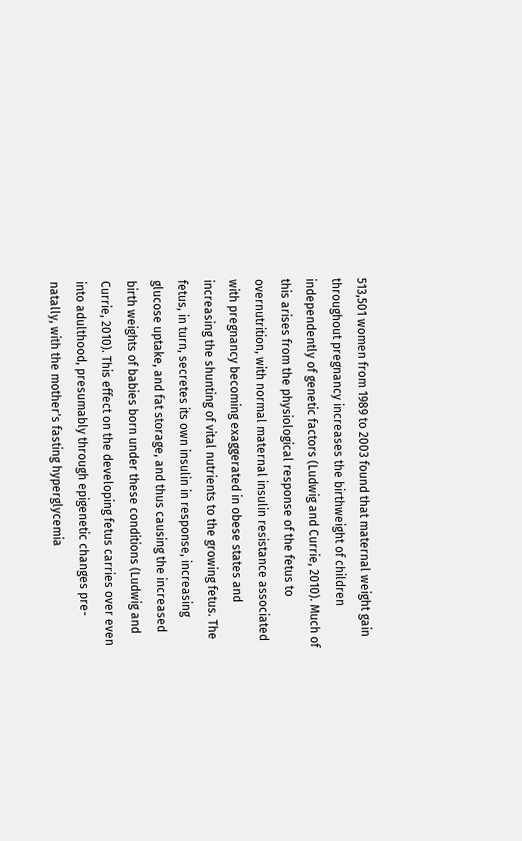513,501 women from 1989 to 2003 found that maternal weight gain throughout pregnancy increases the birthweight of children independently of genetic factors (Ludwig and Currie, 2010). Much of this arises from the physiological response of the fetus to overnutrition, with normal maternal insulin resistance associated with pregnancy becoming exaggerated in obese states and increasing the shunting of vital nutrients to the growing fetus. The fetus, in turn, secretes its own insulin in response, increasing glucose uptake, and fat storage, and thus causing the increased birth weights of babies born under these conditions (Ludwig and Currie, 2010). This effect on the developing fetus carries over even into adulthood, presumably through epigenetic changes pre-natally, with the mother's fasting hyperglycemia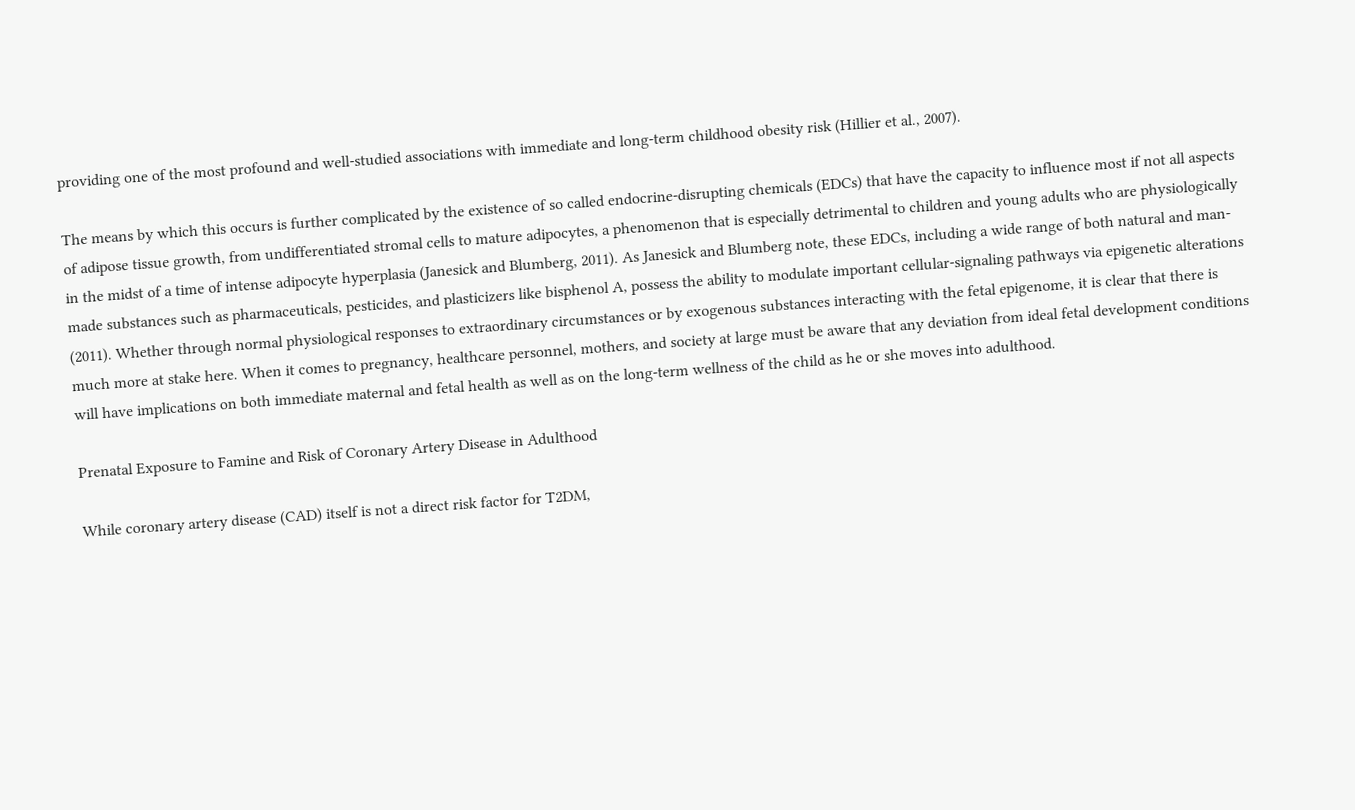providing one of the most profound and well-studied associations with immediate and long-term childhood obesity risk (Hillier et al., 2007).

The means by which this occurs is further complicated by the existence of so called endocrine-disrupting chemicals (EDCs) that have the capacity to influence most if not all aspects of adipose tissue growth, from undifferentiated stromal cells to mature adipocytes, a phenomenon that is especially detrimental to children and young adults who are physiologically in the midst of a time of intense adipocyte hyperplasia (Janesick and Blumberg, 2011). As Janesick and Blumberg note, these EDCs, including a wide range of both natural and man-made substances such as pharmaceuticals, pesticides, and plasticizers like bisphenol A, possess the ability to modulate important cellular-signaling pathways via epigenetic alterations (2011). Whether through normal physiological responses to extraordinary circumstances or by exogenous substances interacting with the fetal epigenome, it is clear that there is much more at stake here. When it comes to pregnancy, healthcare personnel, mothers, and society at large must be aware that any deviation from ideal fetal development conditions will have implications on both immediate maternal and fetal health as well as on the long-term wellness of the child as he or she moves into adulthood.

Prenatal Exposure to Famine and Risk of Coronary Artery Disease in Adulthood

While coronary artery disease (CAD) itself is not a direct risk factor for T2DM,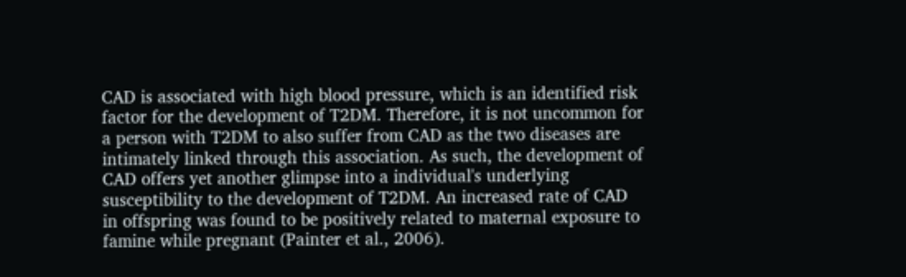CAD is associated with high blood pressure, which is an identified risk factor for the development of T2DM. Therefore, it is not uncommon for a person with T2DM to also suffer from CAD as the two diseases are intimately linked through this association. As such, the development of CAD offers yet another glimpse into a individual's underlying susceptibility to the development of T2DM. An increased rate of CAD in offspring was found to be positively related to maternal exposure to famine while pregnant (Painter et al., 2006).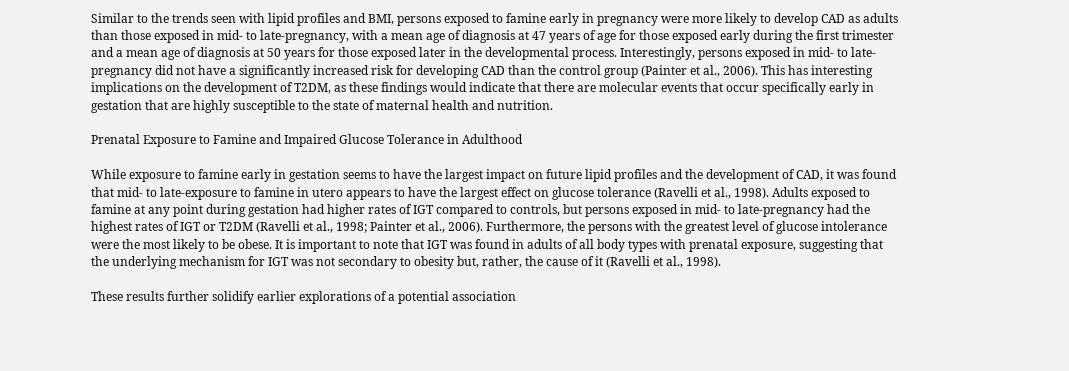Similar to the trends seen with lipid profiles and BMI, persons exposed to famine early in pregnancy were more likely to develop CAD as adults than those exposed in mid- to late-pregnancy, with a mean age of diagnosis at 47 years of age for those exposed early during the first trimester and a mean age of diagnosis at 50 years for those exposed later in the developmental process. Interestingly, persons exposed in mid- to late-pregnancy did not have a significantly increased risk for developing CAD than the control group (Painter et al., 2006). This has interesting implications on the development of T2DM, as these findings would indicate that there are molecular events that occur specifically early in gestation that are highly susceptible to the state of maternal health and nutrition.

Prenatal Exposure to Famine and Impaired Glucose Tolerance in Adulthood

While exposure to famine early in gestation seems to have the largest impact on future lipid profiles and the development of CAD, it was found that mid- to late-exposure to famine in utero appears to have the largest effect on glucose tolerance (Ravelli et al., 1998). Adults exposed to famine at any point during gestation had higher rates of IGT compared to controls, but persons exposed in mid- to late-pregnancy had the highest rates of IGT or T2DM (Ravelli et al., 1998; Painter et al., 2006). Furthermore, the persons with the greatest level of glucose intolerance were the most likely to be obese. It is important to note that IGT was found in adults of all body types with prenatal exposure, suggesting that the underlying mechanism for IGT was not secondary to obesity but, rather, the cause of it (Ravelli et al., 1998).

These results further solidify earlier explorations of a potential association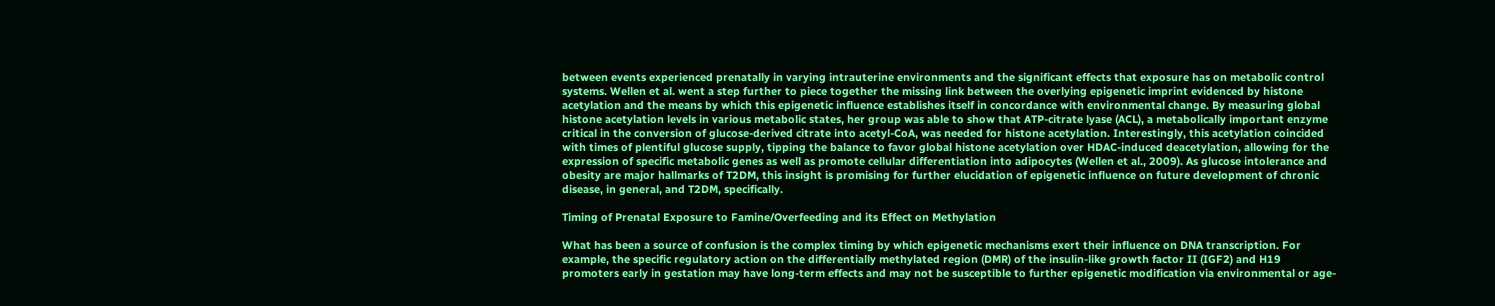between events experienced prenatally in varying intrauterine environments and the significant effects that exposure has on metabolic control systems. Wellen et al. went a step further to piece together the missing link between the overlying epigenetic imprint evidenced by histone acetylation and the means by which this epigenetic influence establishes itself in concordance with environmental change. By measuring global histone acetylation levels in various metabolic states, her group was able to show that ATP-citrate lyase (ACL), a metabolically important enzyme critical in the conversion of glucose-derived citrate into acetyl-CoA, was needed for histone acetylation. Interestingly, this acetylation coincided with times of plentiful glucose supply, tipping the balance to favor global histone acetylation over HDAC-induced deacetylation, allowing for the expression of specific metabolic genes as well as promote cellular differentiation into adipocytes (Wellen et al., 2009). As glucose intolerance and obesity are major hallmarks of T2DM, this insight is promising for further elucidation of epigenetic influence on future development of chronic disease, in general, and T2DM, specifically.

Timing of Prenatal Exposure to Famine/Overfeeding and its Effect on Methylation

What has been a source of confusion is the complex timing by which epigenetic mechanisms exert their influence on DNA transcription. For example, the specific regulatory action on the differentially methylated region (DMR) of the insulin-like growth factor II (IGF2) and H19 promoters early in gestation may have long-term effects and may not be susceptible to further epigenetic modification via environmental or age-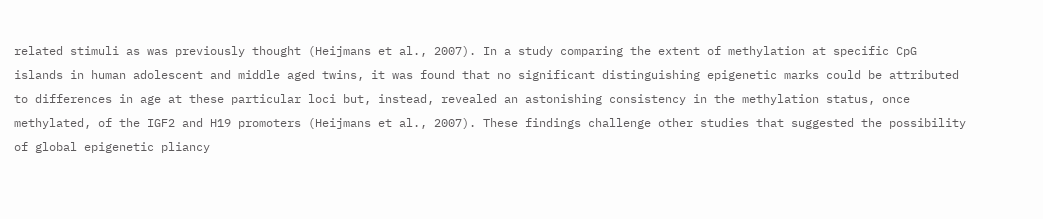related stimuli as was previously thought (Heijmans et al., 2007). In a study comparing the extent of methylation at specific CpG islands in human adolescent and middle aged twins, it was found that no significant distinguishing epigenetic marks could be attributed to differences in age at these particular loci but, instead, revealed an astonishing consistency in the methylation status, once methylated, of the IGF2 and H19 promoters (Heijmans et al., 2007). These findings challenge other studies that suggested the possibility of global epigenetic pliancy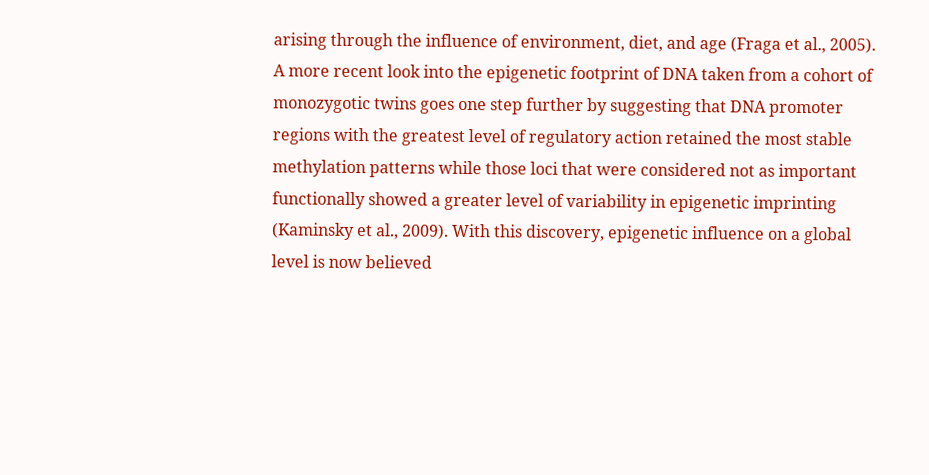arising through the influence of environment, diet, and age (Fraga et al., 2005). A more recent look into the epigenetic footprint of DNA taken from a cohort of monozygotic twins goes one step further by suggesting that DNA promoter regions with the greatest level of regulatory action retained the most stable methylation patterns while those loci that were considered not as important functionally showed a greater level of variability in epigenetic imprinting (Kaminsky et al., 2009). With this discovery, epigenetic influence on a global level is now believed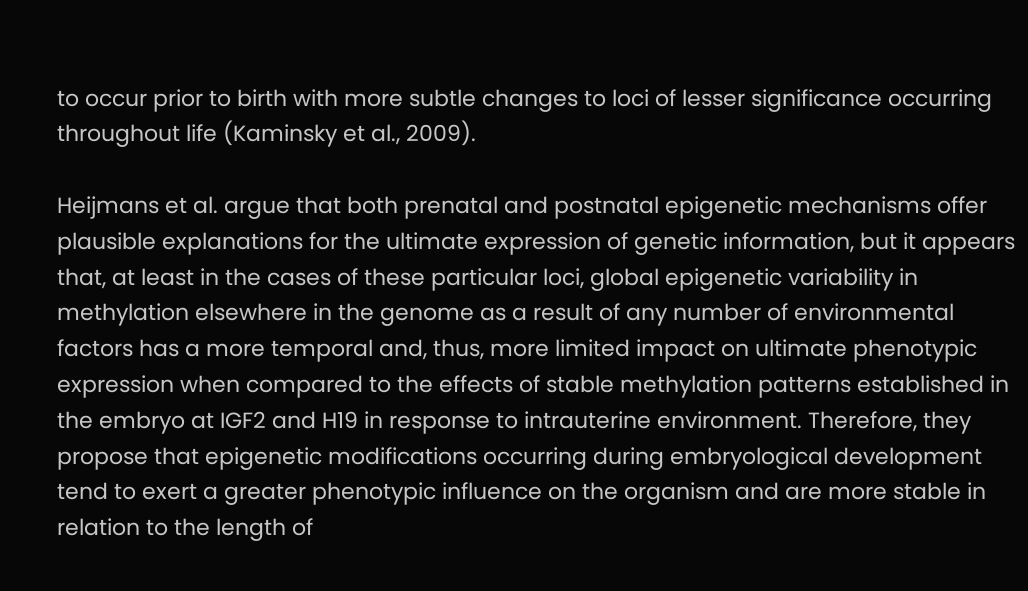to occur prior to birth with more subtle changes to loci of lesser significance occurring throughout life (Kaminsky et al., 2009).

Heijmans et al. argue that both prenatal and postnatal epigenetic mechanisms offer plausible explanations for the ultimate expression of genetic information, but it appears that, at least in the cases of these particular loci, global epigenetic variability in methylation elsewhere in the genome as a result of any number of environmental factors has a more temporal and, thus, more limited impact on ultimate phenotypic expression when compared to the effects of stable methylation patterns established in the embryo at IGF2 and H19 in response to intrauterine environment. Therefore, they propose that epigenetic modifications occurring during embryological development tend to exert a greater phenotypic influence on the organism and are more stable in relation to the length of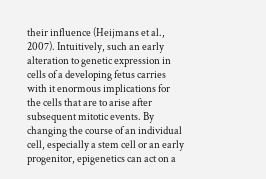their influence (Heijmans et al., 2007). Intuitively, such an early alteration to genetic expression in cells of a developing fetus carries with it enormous implications for the cells that are to arise after subsequent mitotic events. By changing the course of an individual cell, especially a stem cell or an early progenitor, epigenetics can act on a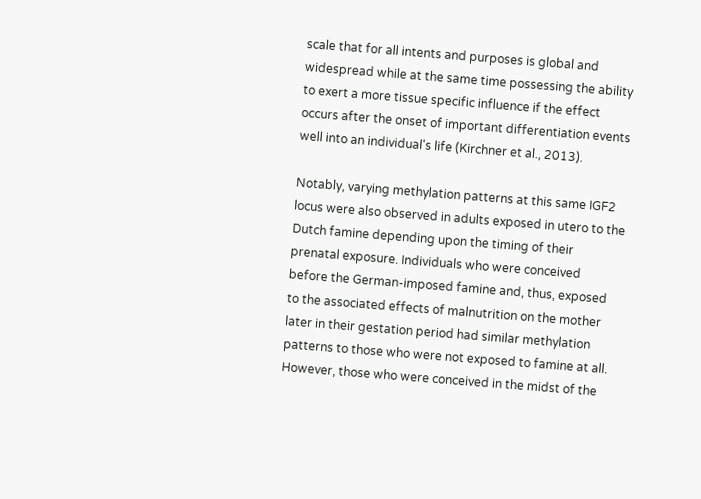scale that for all intents and purposes is global and widespread while at the same time possessing the ability to exert a more tissue specific influence if the effect occurs after the onset of important differentiation events well into an individual's life (Kirchner et al., 2013).

Notably, varying methylation patterns at this same IGF2 locus were also observed in adults exposed in utero to the Dutch famine depending upon the timing of their prenatal exposure. Individuals who were conceived before the German-imposed famine and, thus, exposed to the associated effects of malnutrition on the mother later in their gestation period had similar methylation patterns to those who were not exposed to famine at all. However, those who were conceived in the midst of the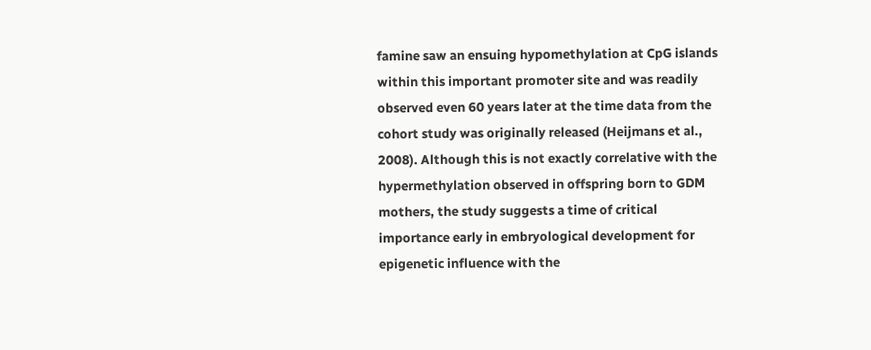famine saw an ensuing hypomethylation at CpG islands within this important promoter site and was readily observed even 60 years later at the time data from the cohort study was originally released (Heijmans et al., 2008). Although this is not exactly correlative with the hypermethylation observed in offspring born to GDM mothers, the study suggests a time of critical importance early in embryological development for epigenetic influence with the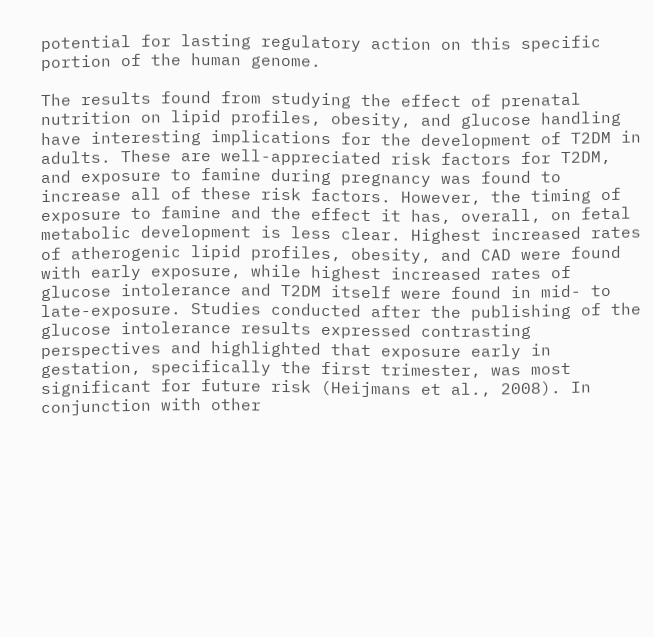potential for lasting regulatory action on this specific portion of the human genome.

The results found from studying the effect of prenatal nutrition on lipid profiles, obesity, and glucose handling have interesting implications for the development of T2DM in adults. These are well-appreciated risk factors for T2DM, and exposure to famine during pregnancy was found to increase all of these risk factors. However, the timing of exposure to famine and the effect it has, overall, on fetal metabolic development is less clear. Highest increased rates of atherogenic lipid profiles, obesity, and CAD were found with early exposure, while highest increased rates of glucose intolerance and T2DM itself were found in mid- to late-exposure. Studies conducted after the publishing of the glucose intolerance results expressed contrasting perspectives and highlighted that exposure early in gestation, specifically the first trimester, was most significant for future risk (Heijmans et al., 2008). In conjunction with other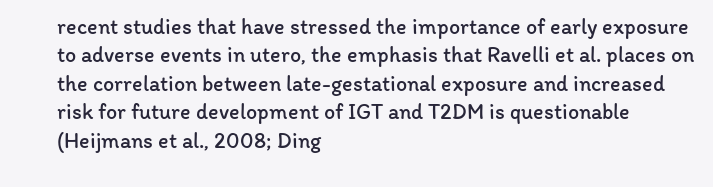recent studies that have stressed the importance of early exposure to adverse events in utero, the emphasis that Ravelli et al. places on the correlation between late-gestational exposure and increased risk for future development of IGT and T2DM is questionable (Heijmans et al., 2008; Ding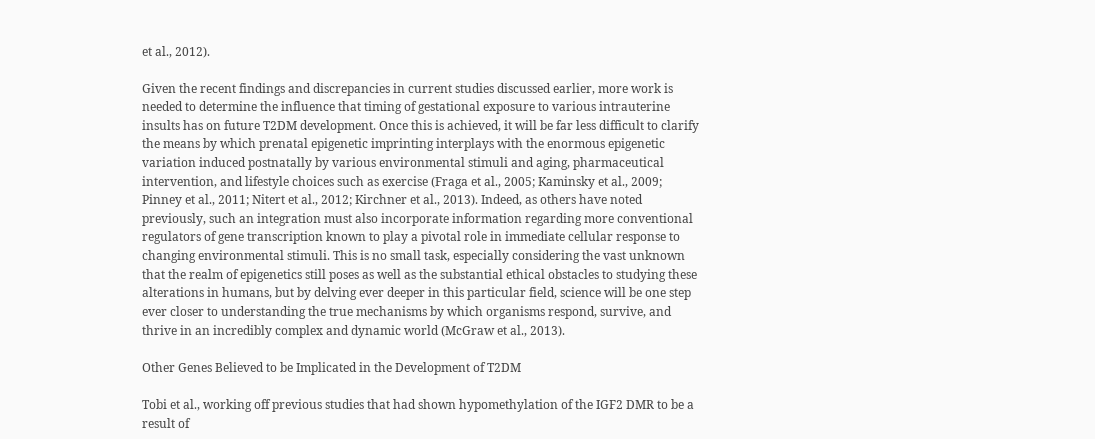et al., 2012).

Given the recent findings and discrepancies in current studies discussed earlier, more work is needed to determine the influence that timing of gestational exposure to various intrauterine insults has on future T2DM development. Once this is achieved, it will be far less difficult to clarify the means by which prenatal epigenetic imprinting interplays with the enormous epigenetic variation induced postnatally by various environmental stimuli and aging, pharmaceutical intervention, and lifestyle choices such as exercise (Fraga et al., 2005; Kaminsky et al., 2009; Pinney et al., 2011; Nitert et al., 2012; Kirchner et al., 2013). Indeed, as others have noted previously, such an integration must also incorporate information regarding more conventional regulators of gene transcription known to play a pivotal role in immediate cellular response to changing environmental stimuli. This is no small task, especially considering the vast unknown that the realm of epigenetics still poses as well as the substantial ethical obstacles to studying these alterations in humans, but by delving ever deeper in this particular field, science will be one step ever closer to understanding the true mechanisms by which organisms respond, survive, and thrive in an incredibly complex and dynamic world (McGraw et al., 2013).

Other Genes Believed to be Implicated in the Development of T2DM

Tobi et al., working off previous studies that had shown hypomethylation of the IGF2 DMR to be a result of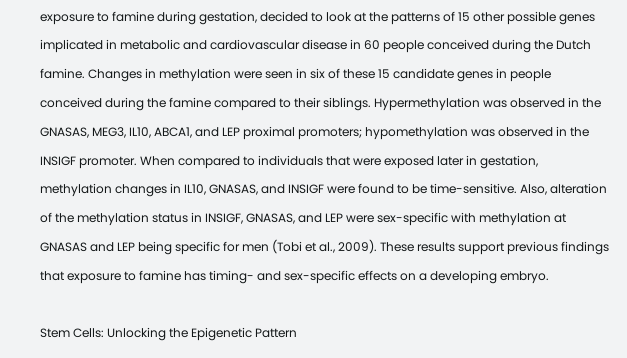exposure to famine during gestation, decided to look at the patterns of 15 other possible genes implicated in metabolic and cardiovascular disease in 60 people conceived during the Dutch famine. Changes in methylation were seen in six of these 15 candidate genes in people conceived during the famine compared to their siblings. Hypermethylation was observed in the GNASAS, MEG3, IL10, ABCA1, and LEP proximal promoters; hypomethylation was observed in the INSIGF promoter. When compared to individuals that were exposed later in gestation, methylation changes in IL10, GNASAS, and INSIGF were found to be time-sensitive. Also, alteration of the methylation status in INSIGF, GNASAS, and LEP were sex-specific with methylation at GNASAS and LEP being specific for men (Tobi et al., 2009). These results support previous findings that exposure to famine has timing- and sex-specific effects on a developing embryo.

Stem Cells: Unlocking the Epigenetic Pattern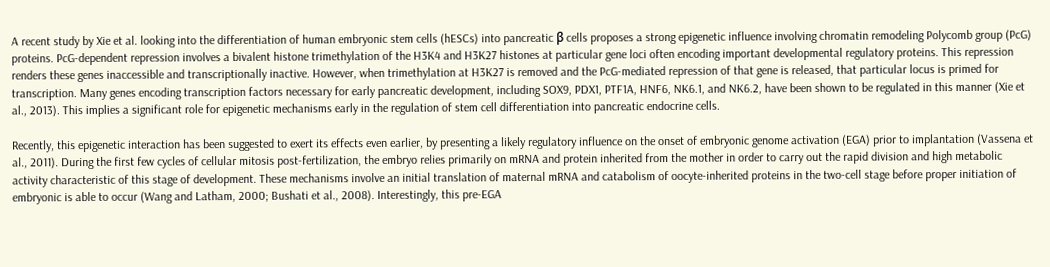A recent study by Xie et al. looking into the differentiation of human embryonic stem cells (hESCs) into pancreatic β cells proposes a strong epigenetic influence involving chromatin remodeling Polycomb group (PcG) proteins. PcG-dependent repression involves a bivalent histone trimethylation of the H3K4 and H3K27 histones at particular gene loci often encoding important developmental regulatory proteins. This repression renders these genes inaccessible and transcriptionally inactive. However, when trimethylation at H3K27 is removed and the PcG-mediated repression of that gene is released, that particular locus is primed for transcription. Many genes encoding transcription factors necessary for early pancreatic development, including SOX9, PDX1, PTF1A, HNF6, NK6.1, and NK6.2, have been shown to be regulated in this manner (Xie et al., 2013). This implies a significant role for epigenetic mechanisms early in the regulation of stem cell differentiation into pancreatic endocrine cells.

Recently, this epigenetic interaction has been suggested to exert its effects even earlier, by presenting a likely regulatory influence on the onset of embryonic genome activation (EGA) prior to implantation (Vassena et al., 2011). During the first few cycles of cellular mitosis post-fertilization, the embryo relies primarily on mRNA and protein inherited from the mother in order to carry out the rapid division and high metabolic activity characteristic of this stage of development. These mechanisms involve an initial translation of maternal mRNA and catabolism of oocyte-inherited proteins in the two-cell stage before proper initiation of embryonic is able to occur (Wang and Latham, 2000; Bushati et al., 2008). Interestingly, this pre-EGA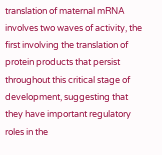translation of maternal mRNA involves two waves of activity, the first involving the translation of protein products that persist throughout this critical stage of development, suggesting that they have important regulatory roles in the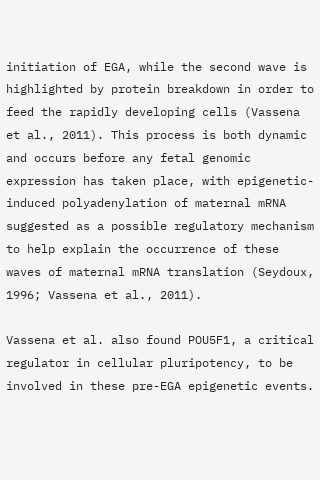initiation of EGA, while the second wave is highlighted by protein breakdown in order to feed the rapidly developing cells (Vassena et al., 2011). This process is both dynamic and occurs before any fetal genomic expression has taken place, with epigenetic-induced polyadenylation of maternal mRNA suggested as a possible regulatory mechanism to help explain the occurrence of these waves of maternal mRNA translation (Seydoux, 1996; Vassena et al., 2011).

Vassena et al. also found POU5F1, a critical regulator in cellular pluripotency, to be involved in these pre-EGA epigenetic events.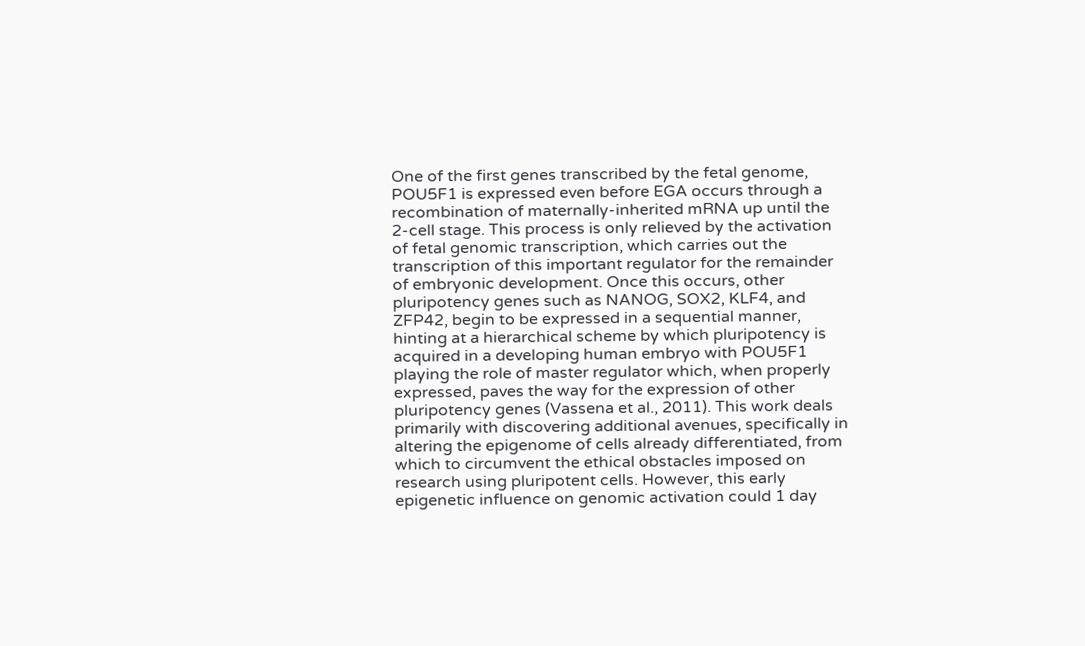One of the first genes transcribed by the fetal genome, POU5F1 is expressed even before EGA occurs through a recombination of maternally-inherited mRNA up until the 2-cell stage. This process is only relieved by the activation of fetal genomic transcription, which carries out the transcription of this important regulator for the remainder of embryonic development. Once this occurs, other pluripotency genes such as NANOG, SOX2, KLF4, and ZFP42, begin to be expressed in a sequential manner, hinting at a hierarchical scheme by which pluripotency is acquired in a developing human embryo with POU5F1 playing the role of master regulator which, when properly expressed, paves the way for the expression of other pluripotency genes (Vassena et al., 2011). This work deals primarily with discovering additional avenues, specifically in altering the epigenome of cells already differentiated, from which to circumvent the ethical obstacles imposed on research using pluripotent cells. However, this early epigenetic influence on genomic activation could 1 day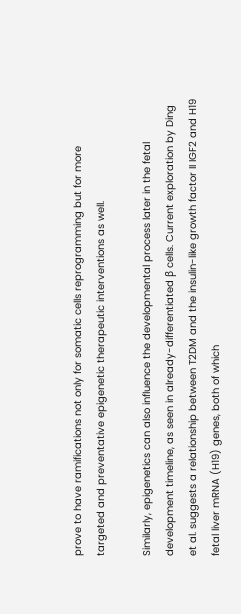prove to have ramifications not only for somatic cells reprogramming but for more targeted and preventative epigenetic therapeutic interventions as well.

Similarly, epigenetics can also influence the developmental process later in the fetal development timeline, as seen in already-differentiated β cells. Current exploration by Ding et al. suggests a relationship between T2DM and the insulin-like growth factor II IGF2 and H19 fetal liver mRNA (H19) genes, both of which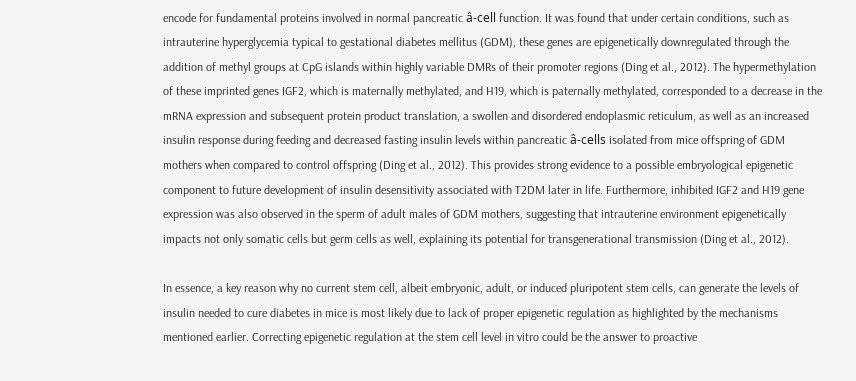encode for fundamental proteins involved in normal pancreatic â-cell function. It was found that under certain conditions, such as intrauterine hyperglycemia typical to gestational diabetes mellitus (GDM), these genes are epigenetically downregulated through the addition of methyl groups at CpG islands within highly variable DMRs of their promoter regions (Ding et al., 2012). The hypermethylation of these imprinted genes IGF2, which is maternally methylated, and H19, which is paternally methylated, corresponded to a decrease in the mRNA expression and subsequent protein product translation, a swollen and disordered endoplasmic reticulum, as well as an increased insulin response during feeding and decreased fasting insulin levels within pancreatic â-cells isolated from mice offspring of GDM mothers when compared to control offspring (Ding et al., 2012). This provides strong evidence to a possible embryological epigenetic component to future development of insulin desensitivity associated with T2DM later in life. Furthermore, inhibited IGF2 and H19 gene expression was also observed in the sperm of adult males of GDM mothers, suggesting that intrauterine environment epigenetically impacts not only somatic cells but germ cells as well, explaining its potential for transgenerational transmission (Ding et al., 2012).

In essence, a key reason why no current stem cell, albeit embryonic, adult, or induced pluripotent stem cells, can generate the levels of insulin needed to cure diabetes in mice is most likely due to lack of proper epigenetic regulation as highlighted by the mechanisms mentioned earlier. Correcting epigenetic regulation at the stem cell level in vitro could be the answer to proactive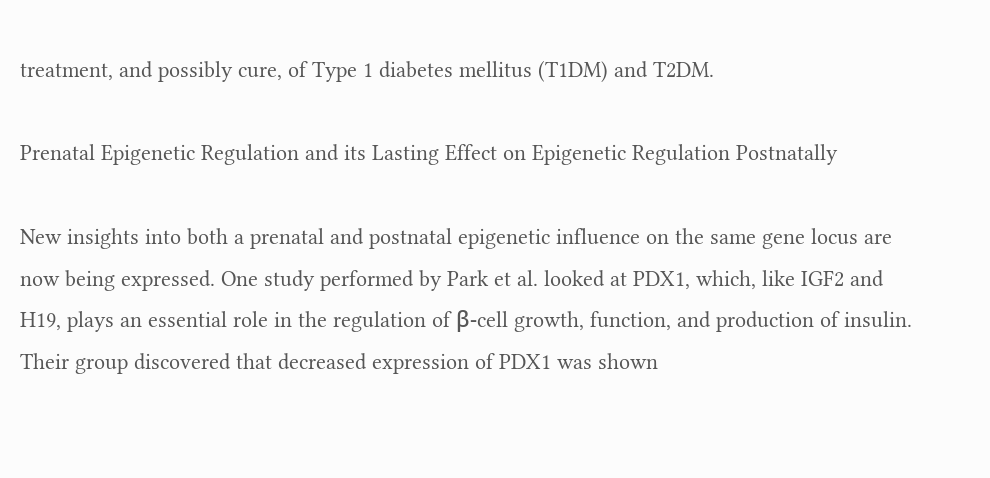treatment, and possibly cure, of Type 1 diabetes mellitus (T1DM) and T2DM.

Prenatal Epigenetic Regulation and its Lasting Effect on Epigenetic Regulation Postnatally

New insights into both a prenatal and postnatal epigenetic influence on the same gene locus are now being expressed. One study performed by Park et al. looked at PDX1, which, like IGF2 and H19, plays an essential role in the regulation of β-cell growth, function, and production of insulin. Their group discovered that decreased expression of PDX1 was shown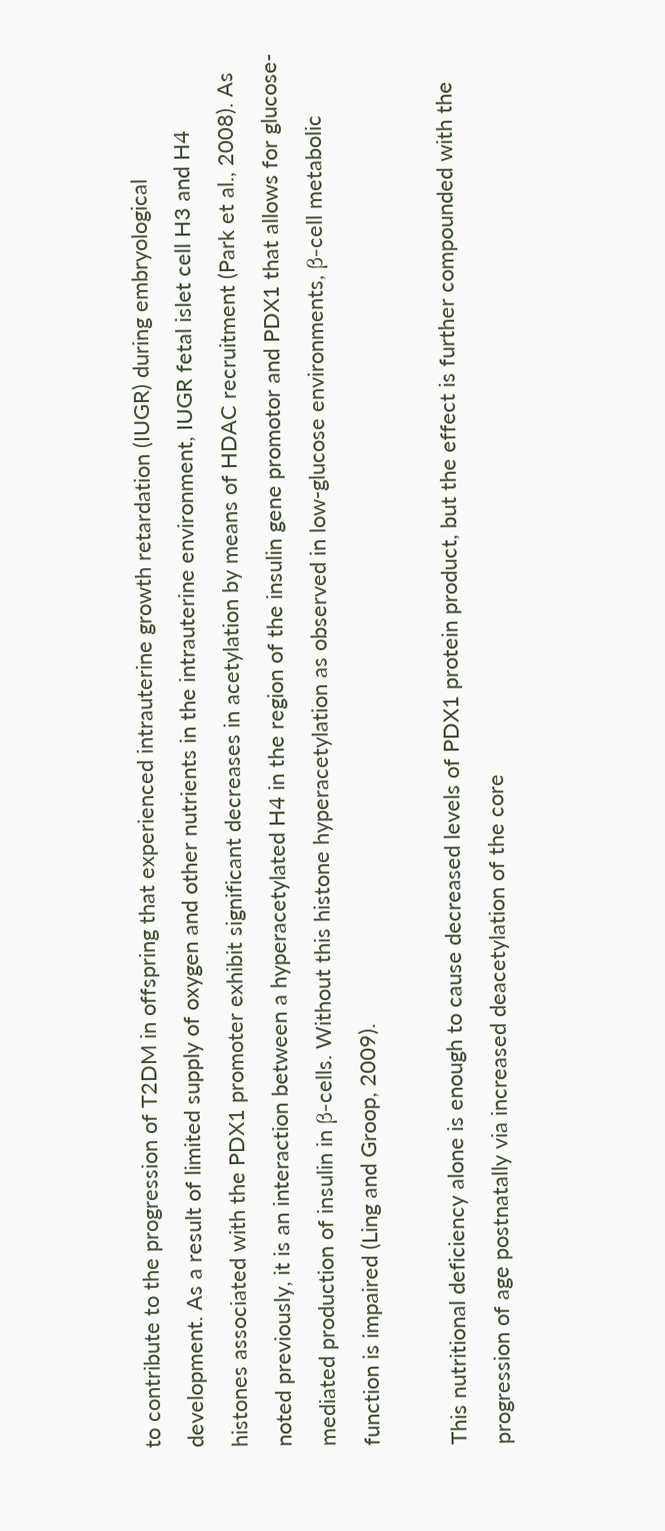to contribute to the progression of T2DM in offspring that experienced intrauterine growth retardation (IUGR) during embryological development. As a result of limited supply of oxygen and other nutrients in the intrauterine environment, IUGR fetal islet cell H3 and H4 histones associated with the PDX1 promoter exhibit significant decreases in acetylation by means of HDAC recruitment (Park et al., 2008). As noted previously, it is an interaction between a hyperacetylated H4 in the region of the insulin gene promotor and PDX1 that allows for glucose-mediated production of insulin in β-cells. Without this histone hyperacetylation as observed in low-glucose environments, β-cell metabolic function is impaired (Ling and Groop, 2009).

This nutritional deficiency alone is enough to cause decreased levels of PDX1 protein product, but the effect is further compounded with the progression of age postnatally via increased deacetylation of the core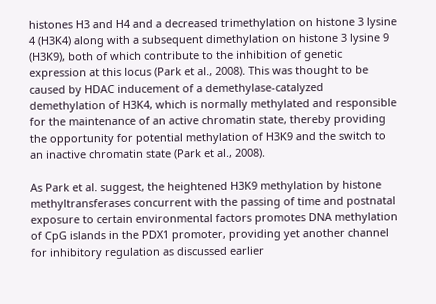histones H3 and H4 and a decreased trimethylation on histone 3 lysine 4 (H3K4) along with a subsequent dimethylation on histone 3 lysine 9 (H3K9), both of which contribute to the inhibition of genetic expression at this locus (Park et al., 2008). This was thought to be caused by HDAC inducement of a demethylase-catalyzed demethylation of H3K4, which is normally methylated and responsible for the maintenance of an active chromatin state, thereby providing the opportunity for potential methylation of H3K9 and the switch to an inactive chromatin state (Park et al., 2008).

As Park et al. suggest, the heightened H3K9 methylation by histone methyltransferases concurrent with the passing of time and postnatal exposure to certain environmental factors promotes DNA methylation of CpG islands in the PDX1 promoter, providing yet another channel for inhibitory regulation as discussed earlier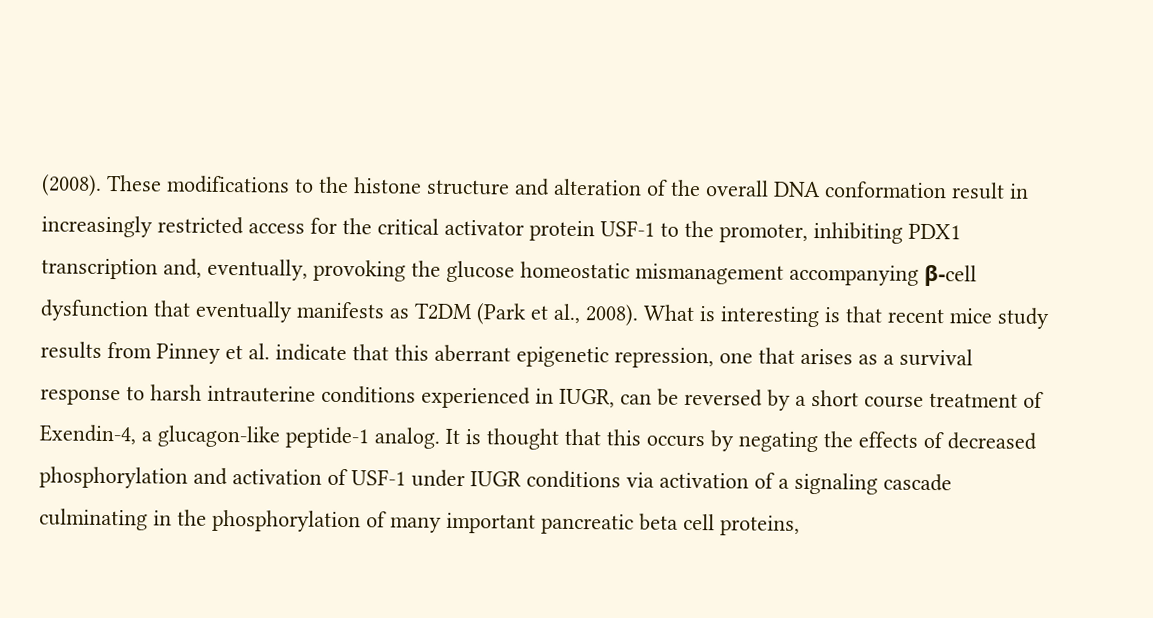(2008). These modifications to the histone structure and alteration of the overall DNA conformation result in increasingly restricted access for the critical activator protein USF-1 to the promoter, inhibiting PDX1 transcription and, eventually, provoking the glucose homeostatic mismanagement accompanying β-cell dysfunction that eventually manifests as T2DM (Park et al., 2008). What is interesting is that recent mice study results from Pinney et al. indicate that this aberrant epigenetic repression, one that arises as a survival response to harsh intrauterine conditions experienced in IUGR, can be reversed by a short course treatment of Exendin-4, a glucagon-like peptide-1 analog. It is thought that this occurs by negating the effects of decreased phosphorylation and activation of USF-1 under IUGR conditions via activation of a signaling cascade culminating in the phosphorylation of many important pancreatic beta cell proteins,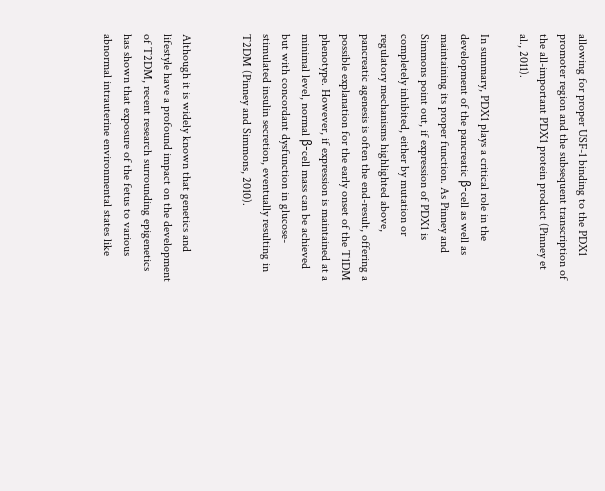allowing for proper USF-1 binding to the PDX1 promoter region and the subsequent transcription of the all-important PDX1 protein product (Pinney et al., 2011).

In summary, PDX1 plays a critical role in the development of the pancreatic β-cell as well as maintaining its proper function. As Pinney and Simmons point out, if expression of PDX1 is completely inhibited, either by mutation or regulatory mechanisms highlighted above, pancreatic agenesis is often the end-result, offering a possible explanation for the early onset of the T1DM phenotype. However, if expression is maintained at a minimal level, normal β-cell mass can be achieved but with concordant dysfunction in glucose-stimulated insulin secretion, eventually resulting in T2DM (Pinney and Simmons, 2010).


Although it is widely known that genetics and lifestyle have a profound impact on the development of T2DM, recent research surrounding epigenetics has shown that exposure of the fetus to various abnormal intrauterine environmental states like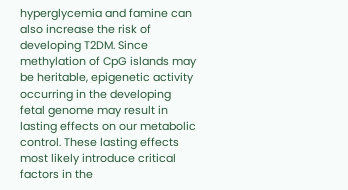hyperglycemia and famine can also increase the risk of developing T2DM. Since methylation of CpG islands may be heritable, epigenetic activity occurring in the developing fetal genome may result in lasting effects on our metabolic control. These lasting effects most likely introduce critical factors in the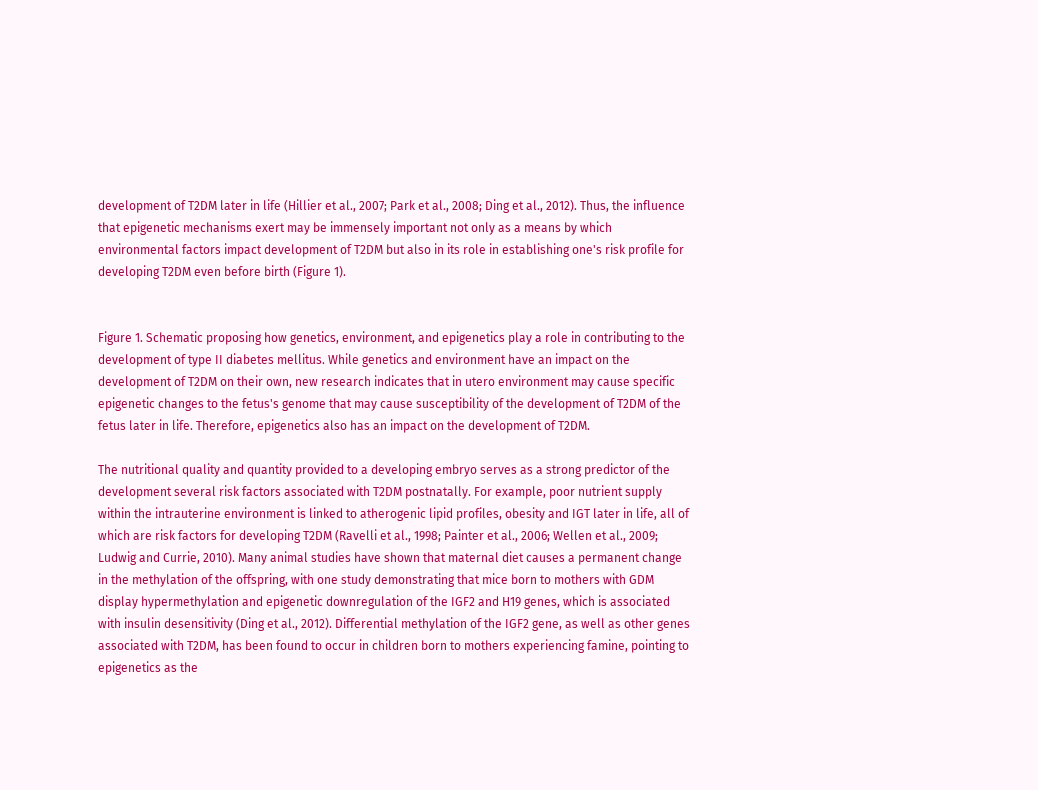development of T2DM later in life (Hillier et al., 2007; Park et al., 2008; Ding et al., 2012). Thus, the influence that epigenetic mechanisms exert may be immensely important not only as a means by which environmental factors impact development of T2DM but also in its role in establishing one's risk profile for developing T2DM even before birth (Figure 1).


Figure 1. Schematic proposing how genetics, environment, and epigenetics play a role in contributing to the development of type II diabetes mellitus. While genetics and environment have an impact on the development of T2DM on their own, new research indicates that in utero environment may cause specific epigenetic changes to the fetus's genome that may cause susceptibility of the development of T2DM of the fetus later in life. Therefore, epigenetics also has an impact on the development of T2DM.

The nutritional quality and quantity provided to a developing embryo serves as a strong predictor of the development several risk factors associated with T2DM postnatally. For example, poor nutrient supply within the intrauterine environment is linked to atherogenic lipid profiles, obesity and IGT later in life, all of which are risk factors for developing T2DM (Ravelli et al., 1998; Painter et al., 2006; Wellen et al., 2009; Ludwig and Currie, 2010). Many animal studies have shown that maternal diet causes a permanent change in the methylation of the offspring, with one study demonstrating that mice born to mothers with GDM display hypermethylation and epigenetic downregulation of the IGF2 and H19 genes, which is associated with insulin desensitivity (Ding et al., 2012). Differential methylation of the IGF2 gene, as well as other genes associated with T2DM, has been found to occur in children born to mothers experiencing famine, pointing to epigenetics as the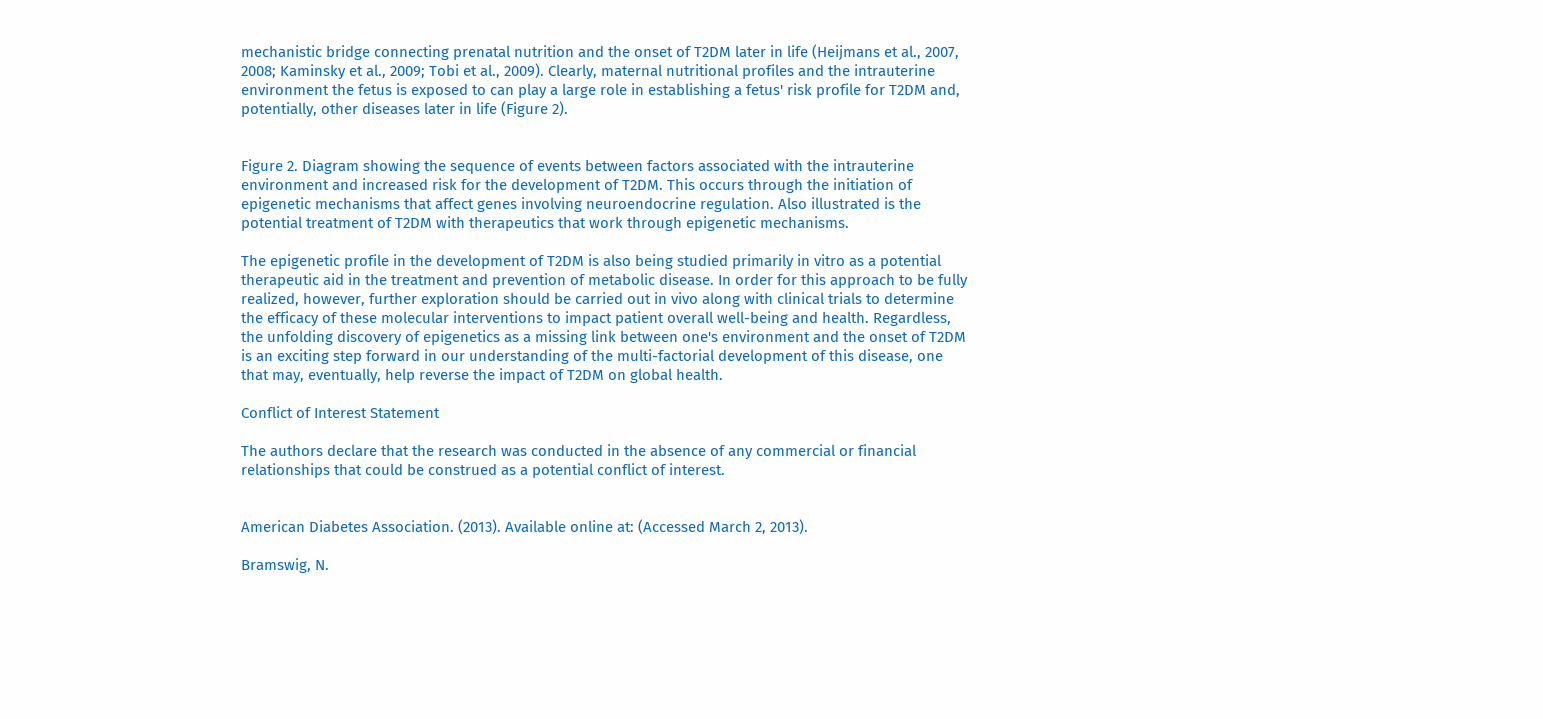mechanistic bridge connecting prenatal nutrition and the onset of T2DM later in life (Heijmans et al., 2007, 2008; Kaminsky et al., 2009; Tobi et al., 2009). Clearly, maternal nutritional profiles and the intrauterine environment the fetus is exposed to can play a large role in establishing a fetus' risk profile for T2DM and, potentially, other diseases later in life (Figure 2).


Figure 2. Diagram showing the sequence of events between factors associated with the intrauterine environment and increased risk for the development of T2DM. This occurs through the initiation of epigenetic mechanisms that affect genes involving neuroendocrine regulation. Also illustrated is the potential treatment of T2DM with therapeutics that work through epigenetic mechanisms.

The epigenetic profile in the development of T2DM is also being studied primarily in vitro as a potential therapeutic aid in the treatment and prevention of metabolic disease. In order for this approach to be fully realized, however, further exploration should be carried out in vivo along with clinical trials to determine the efficacy of these molecular interventions to impact patient overall well-being and health. Regardless, the unfolding discovery of epigenetics as a missing link between one's environment and the onset of T2DM is an exciting step forward in our understanding of the multi-factorial development of this disease, one that may, eventually, help reverse the impact of T2DM on global health.

Conflict of Interest Statement

The authors declare that the research was conducted in the absence of any commercial or financial relationships that could be construed as a potential conflict of interest.


American Diabetes Association. (2013). Available online at: (Accessed March 2, 2013).

Bramswig, N.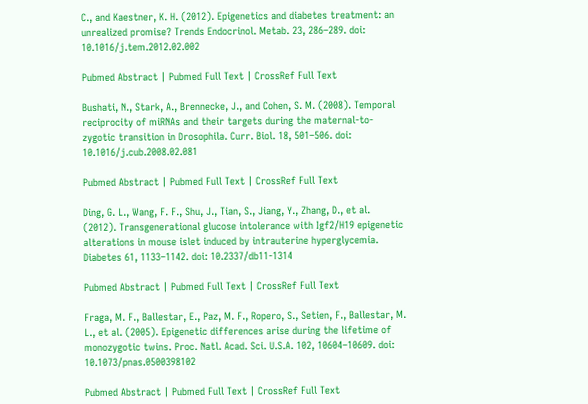C., and Kaestner, K. H. (2012). Epigenetics and diabetes treatment: an unrealized promise? Trends Endocrinol. Metab. 23, 286–289. doi: 10.1016/j.tem.2012.02.002

Pubmed Abstract | Pubmed Full Text | CrossRef Full Text

Bushati, N., Stark, A., Brennecke, J., and Cohen, S. M. (2008). Temporal reciprocity of miRNAs and their targets during the maternal-to-zygotic transition in Drosophila. Curr. Biol. 18, 501–506. doi: 10.1016/j.cub.2008.02.081

Pubmed Abstract | Pubmed Full Text | CrossRef Full Text

Ding, G. L., Wang, F. F., Shu, J., Tian, S., Jiang, Y., Zhang, D., et al. (2012). Transgenerational glucose intolerance with Igf2/H19 epigenetic alterations in mouse islet induced by intrauterine hyperglycemia. Diabetes 61, 1133–1142. doi: 10.2337/db11-1314

Pubmed Abstract | Pubmed Full Text | CrossRef Full Text

Fraga, M. F., Ballestar, E., Paz, M. F., Ropero, S., Setien, F., Ballestar, M. L., et al. (2005). Epigenetic differences arise during the lifetime of monozygotic twins. Proc. Natl. Acad. Sci. U.S.A. 102, 10604–10609. doi: 10.1073/pnas.0500398102

Pubmed Abstract | Pubmed Full Text | CrossRef Full Text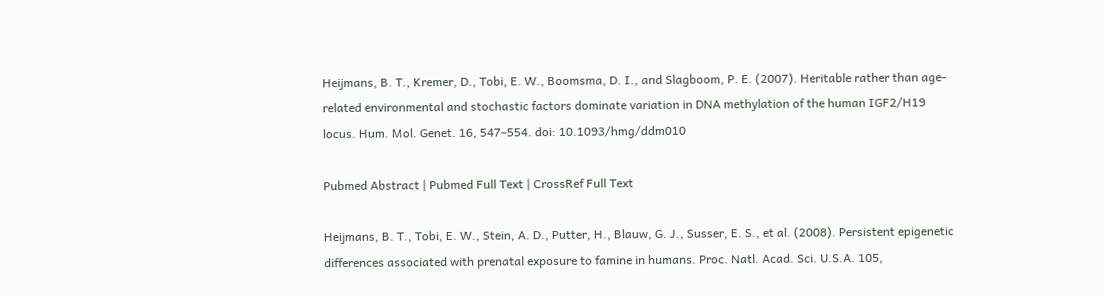Heijmans, B. T., Kremer, D., Tobi, E. W., Boomsma, D. I., and Slagboom, P. E. (2007). Heritable rather than age- related environmental and stochastic factors dominate variation in DNA methylation of the human IGF2/H19 locus. Hum. Mol. Genet. 16, 547–554. doi: 10.1093/hmg/ddm010

Pubmed Abstract | Pubmed Full Text | CrossRef Full Text

Heijmans, B. T., Tobi, E. W., Stein, A. D., Putter, H., Blauw, G. J., Susser, E. S., et al. (2008). Persistent epigenetic differences associated with prenatal exposure to famine in humans. Proc. Natl. Acad. Sci. U.S.A. 105,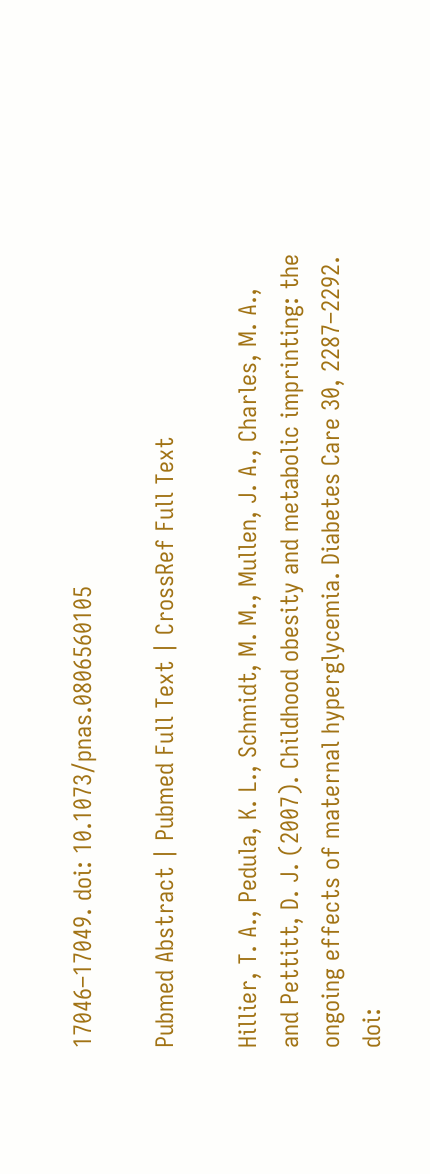17046–17049. doi: 10.1073/pnas.0806560105

Pubmed Abstract | Pubmed Full Text | CrossRef Full Text

Hillier, T. A., Pedula, K. L., Schmidt, M. M., Mullen, J. A., Charles, M. A., and Pettitt, D. J. (2007). Childhood obesity and metabolic imprinting: the ongoing effects of maternal hyperglycemia. Diabetes Care 30, 2287–2292. doi: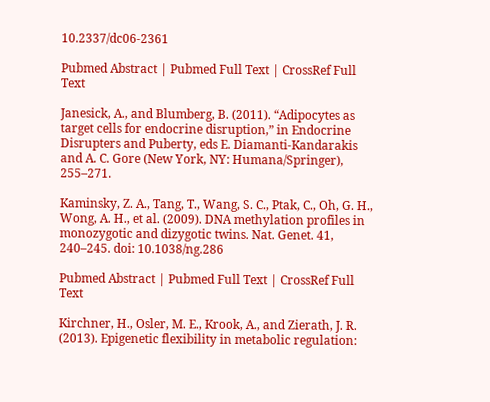10.2337/dc06-2361

Pubmed Abstract | Pubmed Full Text | CrossRef Full Text

Janesick, A., and Blumberg, B. (2011). “Adipocytes as target cells for endocrine disruption,” in Endocrine Disrupters and Puberty, eds E. Diamanti-Kandarakis and A. C. Gore (New York, NY: Humana/Springer), 255–271.

Kaminsky, Z. A., Tang, T., Wang, S. C., Ptak, C., Oh, G. H., Wong, A. H., et al. (2009). DNA methylation profiles in monozygotic and dizygotic twins. Nat. Genet. 41, 240–245. doi: 10.1038/ng.286

Pubmed Abstract | Pubmed Full Text | CrossRef Full Text

Kirchner, H., Osler, M. E., Krook, A., and Zierath, J. R. (2013). Epigenetic flexibility in metabolic regulation: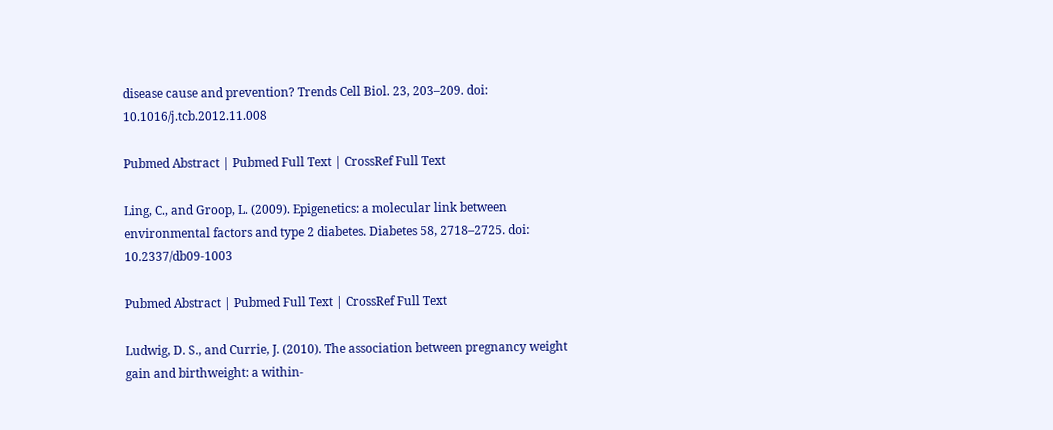disease cause and prevention? Trends Cell Biol. 23, 203–209. doi: 10.1016/j.tcb.2012.11.008

Pubmed Abstract | Pubmed Full Text | CrossRef Full Text

Ling, C., and Groop, L. (2009). Epigenetics: a molecular link between environmental factors and type 2 diabetes. Diabetes 58, 2718–2725. doi: 10.2337/db09-1003

Pubmed Abstract | Pubmed Full Text | CrossRef Full Text

Ludwig, D. S., and Currie, J. (2010). The association between pregnancy weight gain and birthweight: a within-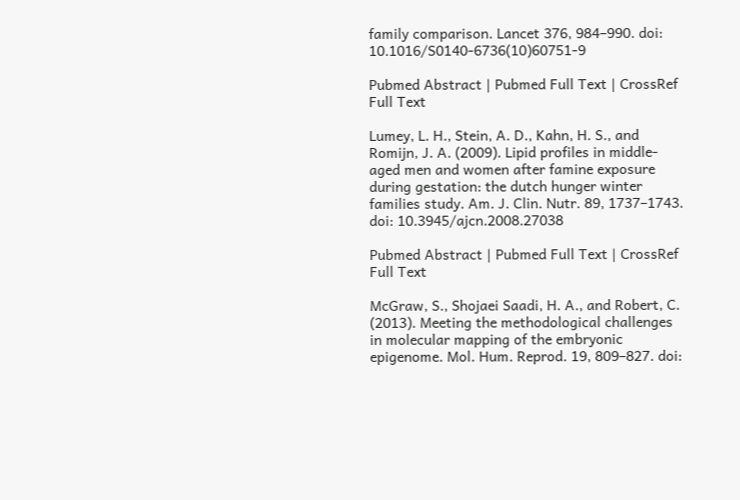family comparison. Lancet 376, 984–990. doi: 10.1016/S0140-6736(10)60751-9

Pubmed Abstract | Pubmed Full Text | CrossRef Full Text

Lumey, L. H., Stein, A. D., Kahn, H. S., and Romijn, J. A. (2009). Lipid profiles in middle-aged men and women after famine exposure during gestation: the dutch hunger winter families study. Am. J. Clin. Nutr. 89, 1737–1743. doi: 10.3945/ajcn.2008.27038

Pubmed Abstract | Pubmed Full Text | CrossRef Full Text

McGraw, S., Shojaei Saadi, H. A., and Robert, C. (2013). Meeting the methodological challenges in molecular mapping of the embryonic epigenome. Mol. Hum. Reprod. 19, 809–827. doi: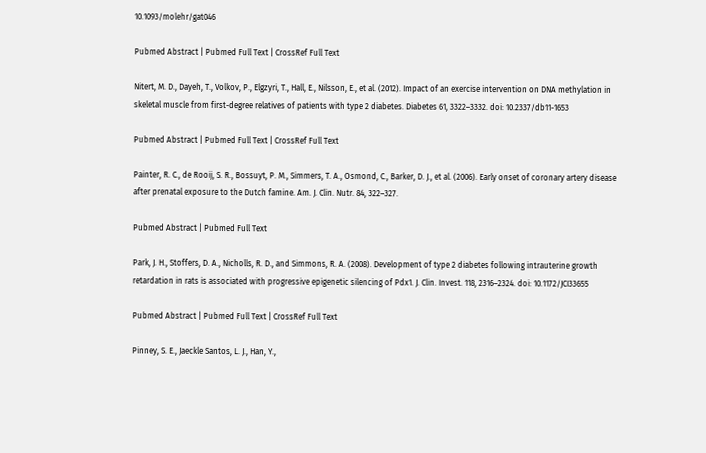10.1093/molehr/gat046

Pubmed Abstract | Pubmed Full Text | CrossRef Full Text

Nitert, M. D., Dayeh, T., Volkov, P., Elgzyri, T., Hall, E., Nilsson, E., et al. (2012). Impact of an exercise intervention on DNA methylation in skeletal muscle from first-degree relatives of patients with type 2 diabetes. Diabetes 61, 3322–3332. doi: 10.2337/db11-1653

Pubmed Abstract | Pubmed Full Text | CrossRef Full Text

Painter, R. C., de Rooij, S. R., Bossuyt, P. M., Simmers, T. A., Osmond, C., Barker, D. J., et al. (2006). Early onset of coronary artery disease after prenatal exposure to the Dutch famine. Am. J. Clin. Nutr. 84, 322–327.

Pubmed Abstract | Pubmed Full Text

Park, J. H., Stoffers, D. A., Nicholls, R. D., and Simmons, R. A. (2008). Development of type 2 diabetes following intrauterine growth retardation in rats is associated with progressive epigenetic silencing of Pdx1. J. Clin. Invest. 118, 2316–2324. doi: 10.1172/JCI33655

Pubmed Abstract | Pubmed Full Text | CrossRef Full Text

Pinney, S. E., Jaeckle Santos, L. J., Han, Y.,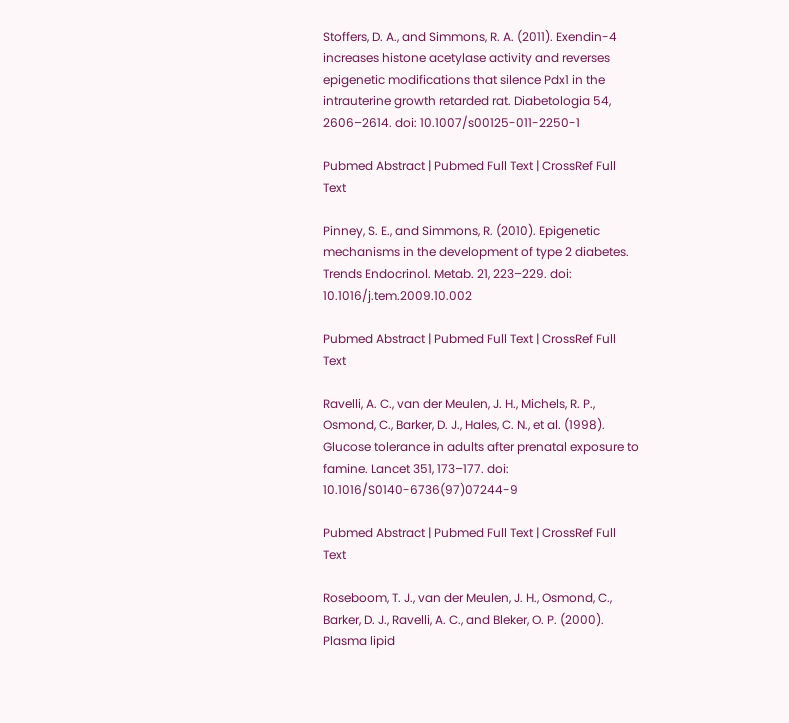Stoffers, D. A., and Simmons, R. A. (2011). Exendin-4 increases histone acetylase activity and reverses epigenetic modifications that silence Pdx1 in the intrauterine growth retarded rat. Diabetologia 54, 2606–2614. doi: 10.1007/s00125-011-2250-1

Pubmed Abstract | Pubmed Full Text | CrossRef Full Text

Pinney, S. E., and Simmons, R. (2010). Epigenetic mechanisms in the development of type 2 diabetes. Trends Endocrinol. Metab. 21, 223–229. doi: 10.1016/j.tem.2009.10.002

Pubmed Abstract | Pubmed Full Text | CrossRef Full Text

Ravelli, A. C., van der Meulen, J. H., Michels, R. P., Osmond, C., Barker, D. J., Hales, C. N., et al. (1998). Glucose tolerance in adults after prenatal exposure to famine. Lancet 351, 173–177. doi: 10.1016/S0140-6736(97)07244-9

Pubmed Abstract | Pubmed Full Text | CrossRef Full Text

Roseboom, T. J., van der Meulen, J. H., Osmond, C., Barker, D. J., Ravelli, A. C., and Bleker, O. P. (2000). Plasma lipid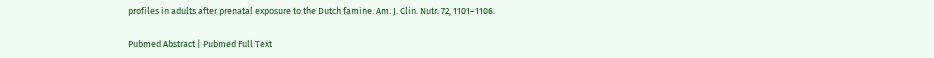profiles in adults after prenatal exposure to the Dutch famine. Am. J. Clin. Nutr. 72, 1101–1106.

Pubmed Abstract | Pubmed Full Text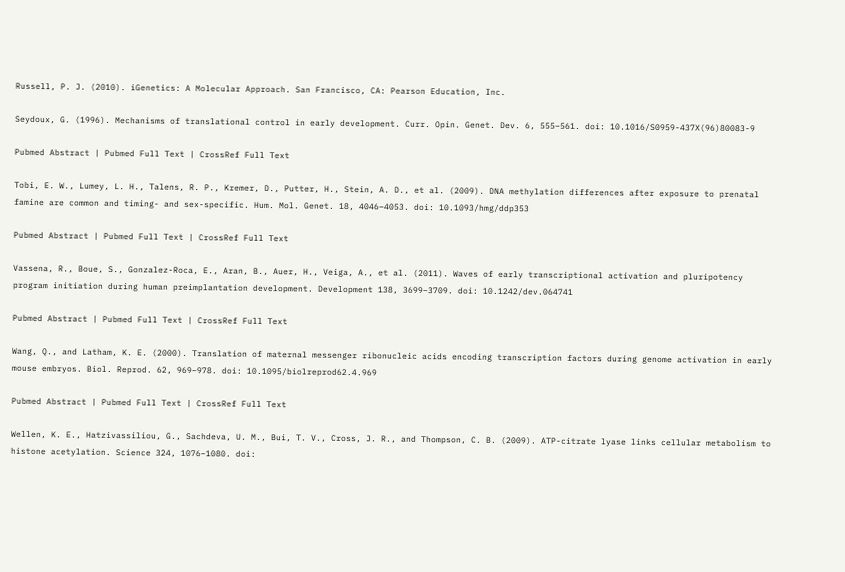Russell, P. J. (2010). iGenetics: A Molecular Approach. San Francisco, CA: Pearson Education, Inc.

Seydoux, G. (1996). Mechanisms of translational control in early development. Curr. Opin. Genet. Dev. 6, 555–561. doi: 10.1016/S0959-437X(96)80083-9

Pubmed Abstract | Pubmed Full Text | CrossRef Full Text

Tobi, E. W., Lumey, L. H., Talens, R. P., Kremer, D., Putter, H., Stein, A. D., et al. (2009). DNA methylation differences after exposure to prenatal famine are common and timing- and sex-specific. Hum. Mol. Genet. 18, 4046–4053. doi: 10.1093/hmg/ddp353

Pubmed Abstract | Pubmed Full Text | CrossRef Full Text

Vassena, R., Boue, S., Gonzalez-Roca, E., Aran, B., Auer, H., Veiga, A., et al. (2011). Waves of early transcriptional activation and pluripotency program initiation during human preimplantation development. Development 138, 3699–3709. doi: 10.1242/dev.064741

Pubmed Abstract | Pubmed Full Text | CrossRef Full Text

Wang, Q., and Latham, K. E. (2000). Translation of maternal messenger ribonucleic acids encoding transcription factors during genome activation in early mouse embryos. Biol. Reprod. 62, 969–978. doi: 10.1095/biolreprod62.4.969

Pubmed Abstract | Pubmed Full Text | CrossRef Full Text

Wellen, K. E., Hatzivassiliou, G., Sachdeva, U. M., Bui, T. V., Cross, J. R., and Thompson, C. B. (2009). ATP-citrate lyase links cellular metabolism to histone acetylation. Science 324, 1076–1080. doi: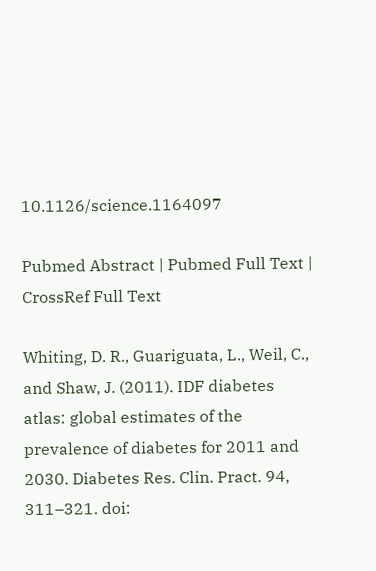10.1126/science.1164097

Pubmed Abstract | Pubmed Full Text | CrossRef Full Text

Whiting, D. R., Guariguata, L., Weil, C., and Shaw, J. (2011). IDF diabetes atlas: global estimates of the prevalence of diabetes for 2011 and 2030. Diabetes Res. Clin. Pract. 94, 311–321. doi: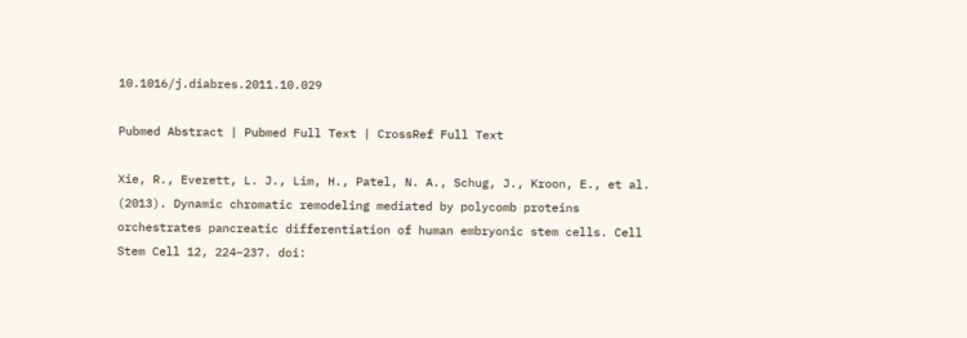10.1016/j.diabres.2011.10.029

Pubmed Abstract | Pubmed Full Text | CrossRef Full Text

Xie, R., Everett, L. J., Lim, H., Patel, N. A., Schug, J., Kroon, E., et al. (2013). Dynamic chromatic remodeling mediated by polycomb proteins orchestrates pancreatic differentiation of human embryonic stem cells. Cell Stem Cell 12, 224–237. doi: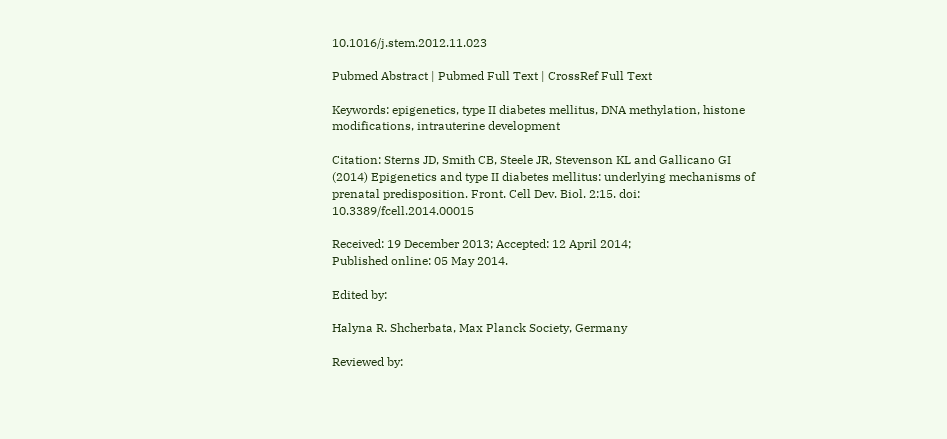10.1016/j.stem.2012.11.023

Pubmed Abstract | Pubmed Full Text | CrossRef Full Text

Keywords: epigenetics, type II diabetes mellitus, DNA methylation, histone modifications, intrauterine development

Citation: Sterns JD, Smith CB, Steele JR, Stevenson KL and Gallicano GI (2014) Epigenetics and type II diabetes mellitus: underlying mechanisms of prenatal predisposition. Front. Cell Dev. Biol. 2:15. doi: 10.3389/fcell.2014.00015

Received: 19 December 2013; Accepted: 12 April 2014;
Published online: 05 May 2014.

Edited by:

Halyna R. Shcherbata, Max Planck Society, Germany

Reviewed by: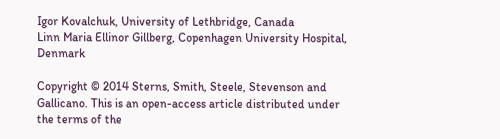Igor Kovalchuk, University of Lethbridge, Canada
Linn Maria Ellinor Gillberg, Copenhagen University Hospital, Denmark

Copyright © 2014 Sterns, Smith, Steele, Stevenson and Gallicano. This is an open-access article distributed under the terms of the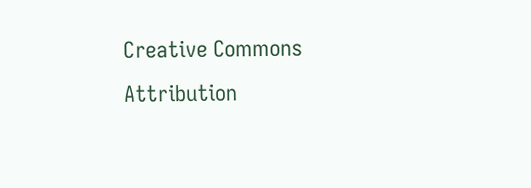Creative Commons Attribution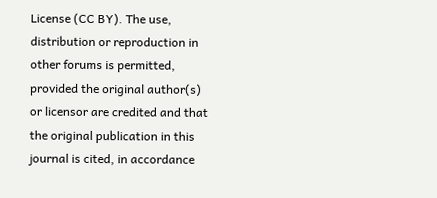License (CC BY). The use, distribution or reproduction in other forums is permitted, provided the original author(s) or licensor are credited and that the original publication in this journal is cited, in accordance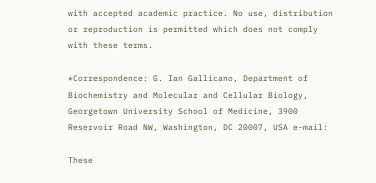with accepted academic practice. No use, distribution or reproduction is permitted which does not comply with these terms.

*Correspondence: G. Ian Gallicano, Department of Biochemistry and Molecular and Cellular Biology, Georgetown University School of Medicine, 3900 Reservoir Road NW, Washington, DC 20007, USA e-mail:

These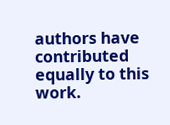authors have contributed equally to this work.